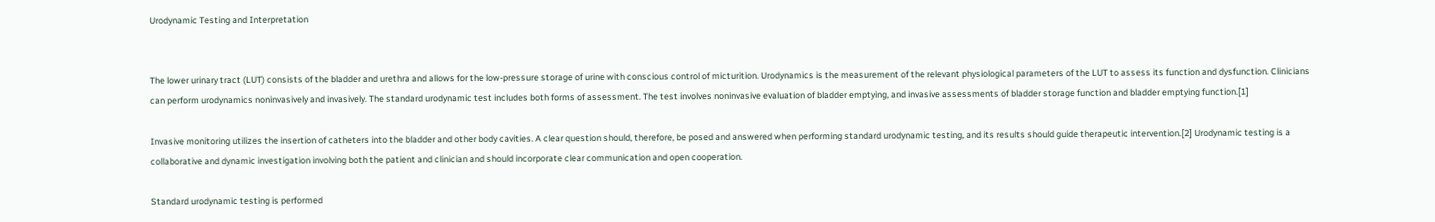Urodynamic Testing and Interpretation


The lower urinary tract (LUT) consists of the bladder and urethra and allows for the low-pressure storage of urine with conscious control of micturition. Urodynamics is the measurement of the relevant physiological parameters of the LUT to assess its function and dysfunction. Clinicians can perform urodynamics noninvasively and invasively. The standard urodynamic test includes both forms of assessment. The test involves noninvasive evaluation of bladder emptying, and invasive assessments of bladder storage function and bladder emptying function.[1]

Invasive monitoring utilizes the insertion of catheters into the bladder and other body cavities. A clear question should, therefore, be posed and answered when performing standard urodynamic testing, and its results should guide therapeutic intervention.[2] Urodynamic testing is a collaborative and dynamic investigation involving both the patient and clinician and should incorporate clear communication and open cooperation.

Standard urodynamic testing is performed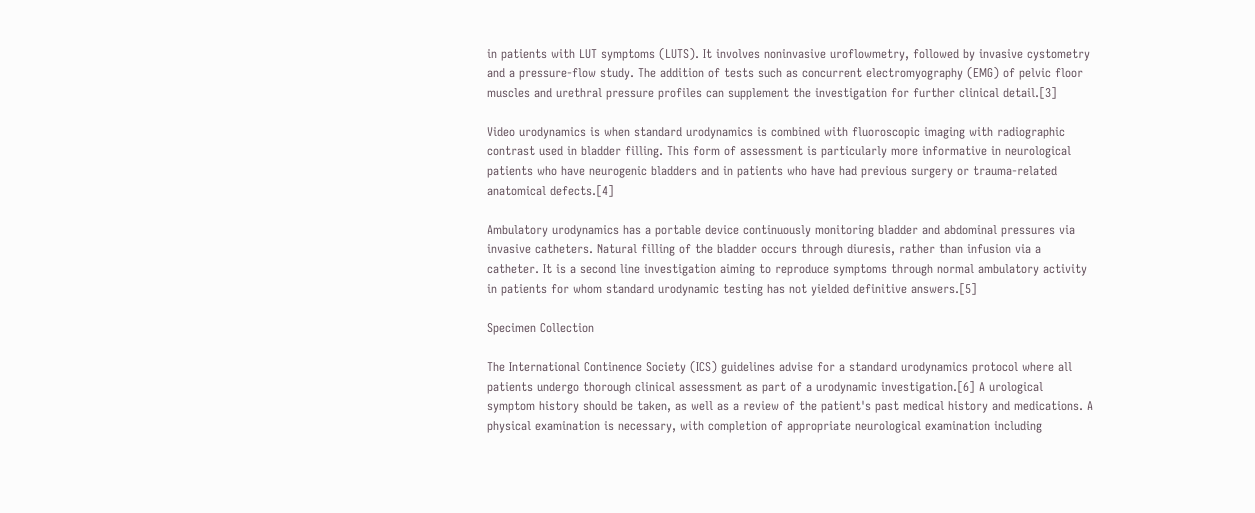in patients with LUT symptoms (LUTS). It involves noninvasive uroflowmetry, followed by invasive cystometry and a pressure-flow study. The addition of tests such as concurrent electromyography (EMG) of pelvic floor muscles and urethral pressure profiles can supplement the investigation for further clinical detail.[3]

Video urodynamics is when standard urodynamics is combined with fluoroscopic imaging with radiographic contrast used in bladder filling. This form of assessment is particularly more informative in neurological patients who have neurogenic bladders and in patients who have had previous surgery or trauma-related anatomical defects.[4]

Ambulatory urodynamics has a portable device continuously monitoring bladder and abdominal pressures via invasive catheters. Natural filling of the bladder occurs through diuresis, rather than infusion via a catheter. It is a second line investigation aiming to reproduce symptoms through normal ambulatory activity in patients for whom standard urodynamic testing has not yielded definitive answers.[5]

Specimen Collection

The International Continence Society (ICS) guidelines advise for a standard urodynamics protocol where all patients undergo thorough clinical assessment as part of a urodynamic investigation.[6] A urological symptom history should be taken, as well as a review of the patient's past medical history and medications. A physical examination is necessary, with completion of appropriate neurological examination including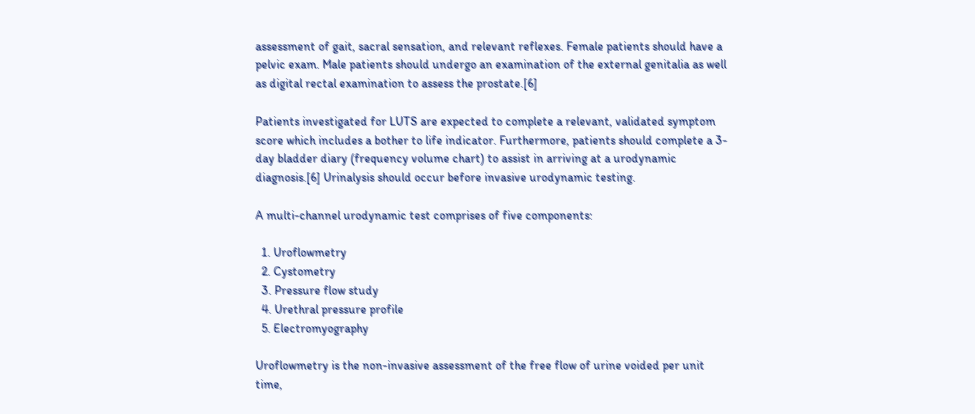assessment of gait, sacral sensation, and relevant reflexes. Female patients should have a pelvic exam. Male patients should undergo an examination of the external genitalia as well as digital rectal examination to assess the prostate.[6]

Patients investigated for LUTS are expected to complete a relevant, validated symptom score which includes a bother to life indicator. Furthermore, patients should complete a 3-day bladder diary (frequency volume chart) to assist in arriving at a urodynamic diagnosis.[6] Urinalysis should occur before invasive urodynamic testing.

A multi-channel urodynamic test comprises of five components:

  1. Uroflowmetry
  2. Cystometry
  3. Pressure flow study
  4. Urethral pressure profile
  5. Electromyography

Uroflowmetry is the non-invasive assessment of the free flow of urine voided per unit time,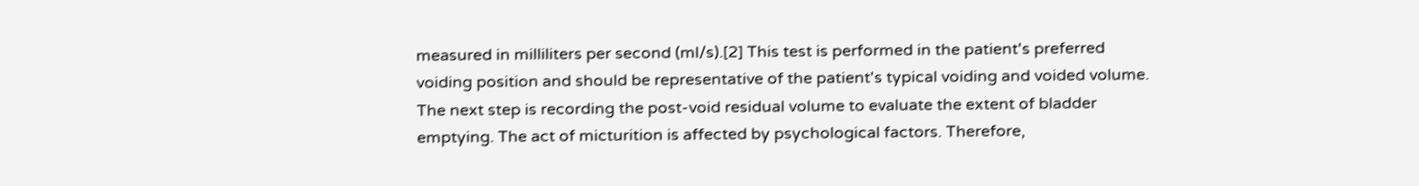measured in milliliters per second (ml/s).[2] This test is performed in the patient's preferred voiding position and should be representative of the patient's typical voiding and voided volume. The next step is recording the post-void residual volume to evaluate the extent of bladder emptying. The act of micturition is affected by psychological factors. Therefore,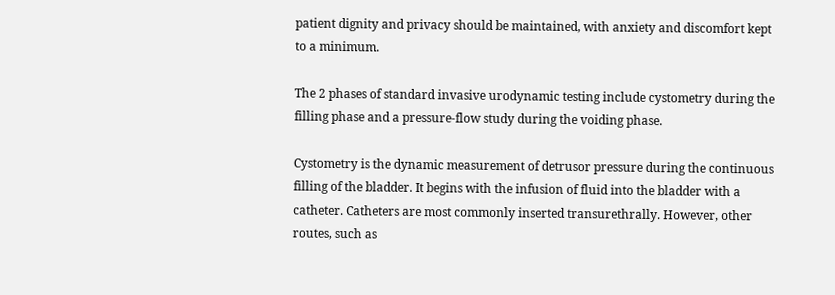patient dignity and privacy should be maintained, with anxiety and discomfort kept to a minimum.

The 2 phases of standard invasive urodynamic testing include cystometry during the filling phase and a pressure-flow study during the voiding phase.

Cystometry is the dynamic measurement of detrusor pressure during the continuous filling of the bladder. It begins with the infusion of fluid into the bladder with a catheter. Catheters are most commonly inserted transurethrally. However, other routes, such as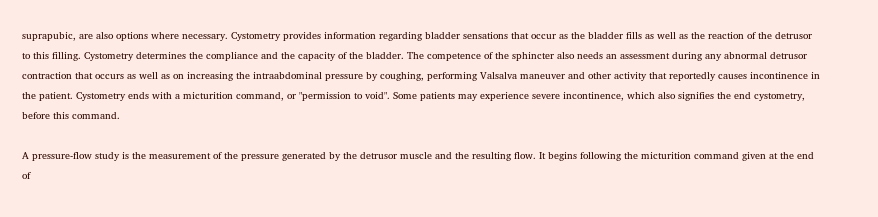suprapubic, are also options where necessary. Cystometry provides information regarding bladder sensations that occur as the bladder fills as well as the reaction of the detrusor to this filling. Cystometry determines the compliance and the capacity of the bladder. The competence of the sphincter also needs an assessment during any abnormal detrusor contraction that occurs as well as on increasing the intraabdominal pressure by coughing, performing Valsalva maneuver and other activity that reportedly causes incontinence in the patient. Cystometry ends with a micturition command, or "permission to void". Some patients may experience severe incontinence, which also signifies the end cystometry, before this command.

A pressure-flow study is the measurement of the pressure generated by the detrusor muscle and the resulting flow. It begins following the micturition command given at the end of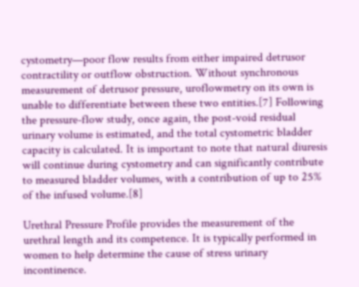cystometry—poor flow results from either impaired detrusor contractility or outflow obstruction. Without synchronous measurement of detrusor pressure, uroflowmetry on its own is unable to differentiate between these two entities.[7] Following the pressure-flow study, once again, the post-void residual urinary volume is estimated, and the total cystometric bladder capacity is calculated. It is important to note that natural diuresis will continue during cystometry and can significantly contribute to measured bladder volumes, with a contribution of up to 25% of the infused volume.[8]

Urethral Pressure Profile provides the measurement of the urethral length and its competence. It is typically performed in women to help determine the cause of stress urinary incontinence.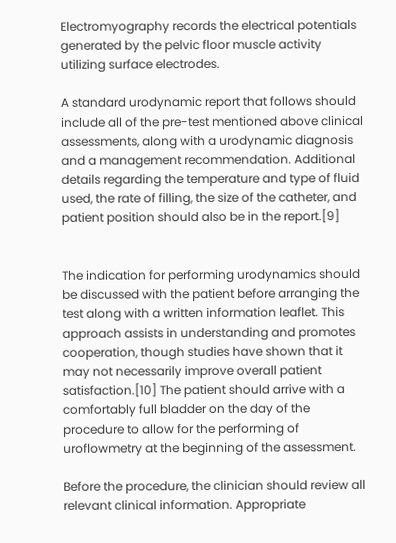Electromyography records the electrical potentials generated by the pelvic floor muscle activity utilizing surface electrodes.

A standard urodynamic report that follows should include all of the pre-test mentioned above clinical assessments, along with a urodynamic diagnosis and a management recommendation. Additional details regarding the temperature and type of fluid used, the rate of filling, the size of the catheter, and patient position should also be in the report.[9]


The indication for performing urodynamics should be discussed with the patient before arranging the test along with a written information leaflet. This approach assists in understanding and promotes cooperation, though studies have shown that it may not necessarily improve overall patient satisfaction.[10] The patient should arrive with a comfortably full bladder on the day of the procedure to allow for the performing of uroflowmetry at the beginning of the assessment.

Before the procedure, the clinician should review all relevant clinical information. Appropriate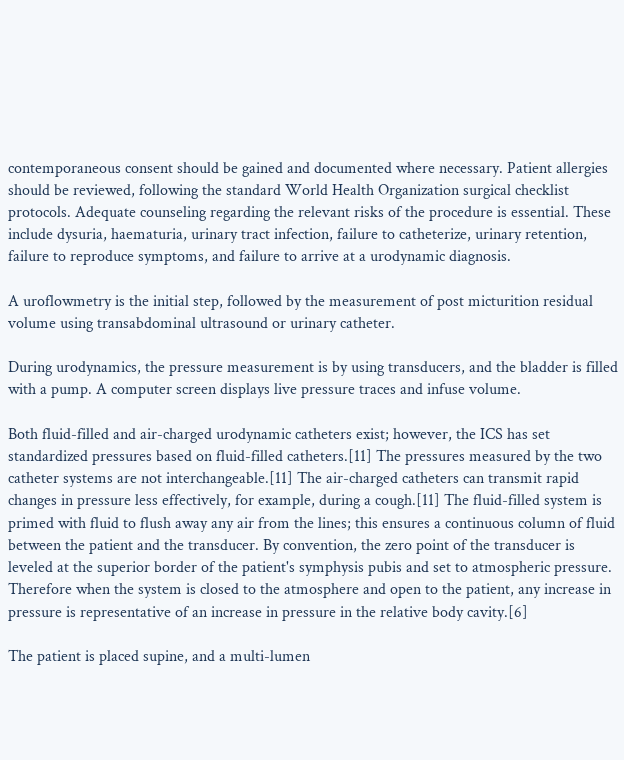contemporaneous consent should be gained and documented where necessary. Patient allergies should be reviewed, following the standard World Health Organization surgical checklist protocols. Adequate counseling regarding the relevant risks of the procedure is essential. These include dysuria, haematuria, urinary tract infection, failure to catheterize, urinary retention, failure to reproduce symptoms, and failure to arrive at a urodynamic diagnosis.

A uroflowmetry is the initial step, followed by the measurement of post micturition residual volume using transabdominal ultrasound or urinary catheter.

During urodynamics, the pressure measurement is by using transducers, and the bladder is filled with a pump. A computer screen displays live pressure traces and infuse volume.

Both fluid-filled and air-charged urodynamic catheters exist; however, the ICS has set standardized pressures based on fluid-filled catheters.[11] The pressures measured by the two catheter systems are not interchangeable.[11] The air-charged catheters can transmit rapid changes in pressure less effectively, for example, during a cough.[11] The fluid-filled system is primed with fluid to flush away any air from the lines; this ensures a continuous column of fluid between the patient and the transducer. By convention, the zero point of the transducer is leveled at the superior border of the patient's symphysis pubis and set to atmospheric pressure. Therefore when the system is closed to the atmosphere and open to the patient, any increase in pressure is representative of an increase in pressure in the relative body cavity.[6]

The patient is placed supine, and a multi-lumen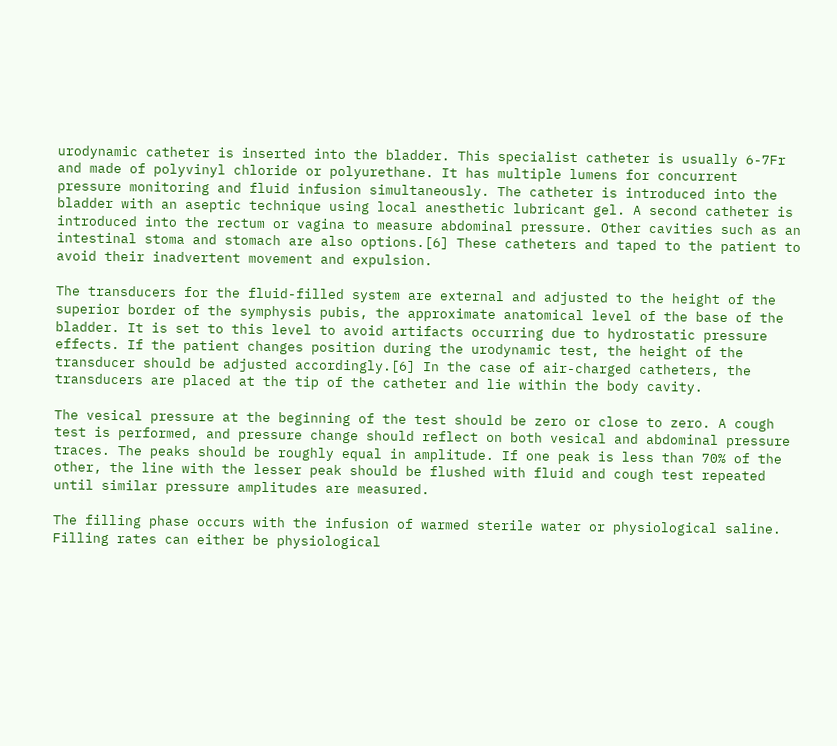urodynamic catheter is inserted into the bladder. This specialist catheter is usually 6-7Fr and made of polyvinyl chloride or polyurethane. It has multiple lumens for concurrent pressure monitoring and fluid infusion simultaneously. The catheter is introduced into the bladder with an aseptic technique using local anesthetic lubricant gel. A second catheter is introduced into the rectum or vagina to measure abdominal pressure. Other cavities such as an intestinal stoma and stomach are also options.[6] These catheters and taped to the patient to avoid their inadvertent movement and expulsion.

The transducers for the fluid-filled system are external and adjusted to the height of the superior border of the symphysis pubis, the approximate anatomical level of the base of the bladder. It is set to this level to avoid artifacts occurring due to hydrostatic pressure effects. If the patient changes position during the urodynamic test, the height of the transducer should be adjusted accordingly.[6] In the case of air-charged catheters, the transducers are placed at the tip of the catheter and lie within the body cavity.

The vesical pressure at the beginning of the test should be zero or close to zero. A cough test is performed, and pressure change should reflect on both vesical and abdominal pressure traces. The peaks should be roughly equal in amplitude. If one peak is less than 70% of the other, the line with the lesser peak should be flushed with fluid and cough test repeated until similar pressure amplitudes are measured.

The filling phase occurs with the infusion of warmed sterile water or physiological saline. Filling rates can either be physiological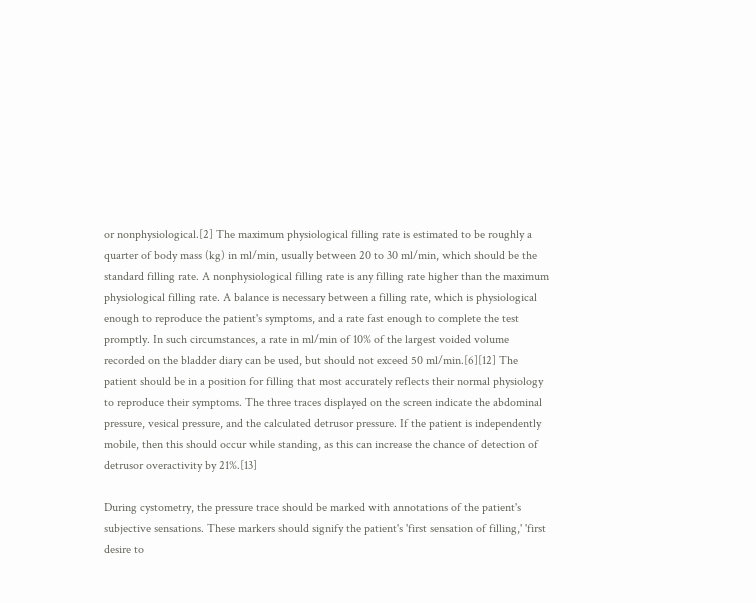or nonphysiological.[2] The maximum physiological filling rate is estimated to be roughly a quarter of body mass (kg) in ml/min, usually between 20 to 30 ml/min, which should be the standard filling rate. A nonphysiological filling rate is any filling rate higher than the maximum physiological filling rate. A balance is necessary between a filling rate, which is physiological enough to reproduce the patient's symptoms, and a rate fast enough to complete the test promptly. In such circumstances, a rate in ml/min of 10% of the largest voided volume recorded on the bladder diary can be used, but should not exceed 50 ml/min.[6][12] The patient should be in a position for filling that most accurately reflects their normal physiology to reproduce their symptoms. The three traces displayed on the screen indicate the abdominal pressure, vesical pressure, and the calculated detrusor pressure. If the patient is independently mobile, then this should occur while standing, as this can increase the chance of detection of detrusor overactivity by 21%.[13]

During cystometry, the pressure trace should be marked with annotations of the patient's subjective sensations. These markers should signify the patient's 'first sensation of filling,' 'first desire to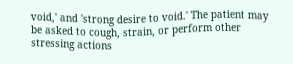void,' and 'strong desire to void.' The patient may be asked to cough, strain, or perform other stressing actions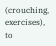(crouching, exercises), to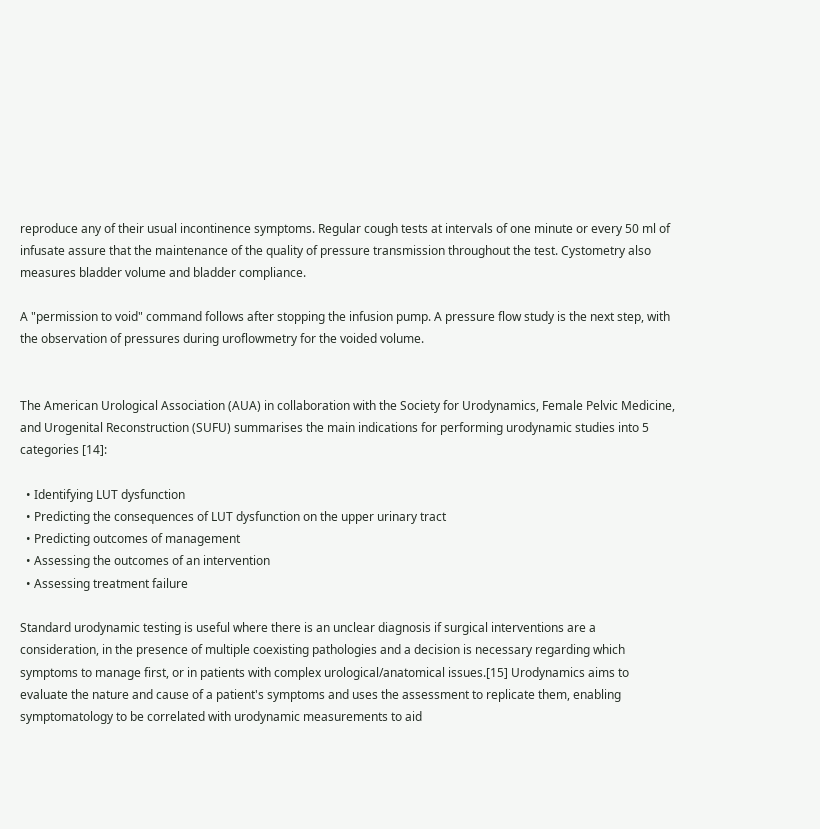reproduce any of their usual incontinence symptoms. Regular cough tests at intervals of one minute or every 50 ml of infusate assure that the maintenance of the quality of pressure transmission throughout the test. Cystometry also measures bladder volume and bladder compliance.

A "permission to void" command follows after stopping the infusion pump. A pressure flow study is the next step, with the observation of pressures during uroflowmetry for the voided volume.


The American Urological Association (AUA) in collaboration with the Society for Urodynamics, Female Pelvic Medicine, and Urogenital Reconstruction (SUFU) summarises the main indications for performing urodynamic studies into 5 categories [14]:

  • Identifying LUT dysfunction
  • Predicting the consequences of LUT dysfunction on the upper urinary tract
  • Predicting outcomes of management
  • Assessing the outcomes of an intervention
  • Assessing treatment failure

Standard urodynamic testing is useful where there is an unclear diagnosis if surgical interventions are a consideration, in the presence of multiple coexisting pathologies and a decision is necessary regarding which symptoms to manage first, or in patients with complex urological/anatomical issues.[15] Urodynamics aims to evaluate the nature and cause of a patient's symptoms and uses the assessment to replicate them, enabling symptomatology to be correlated with urodynamic measurements to aid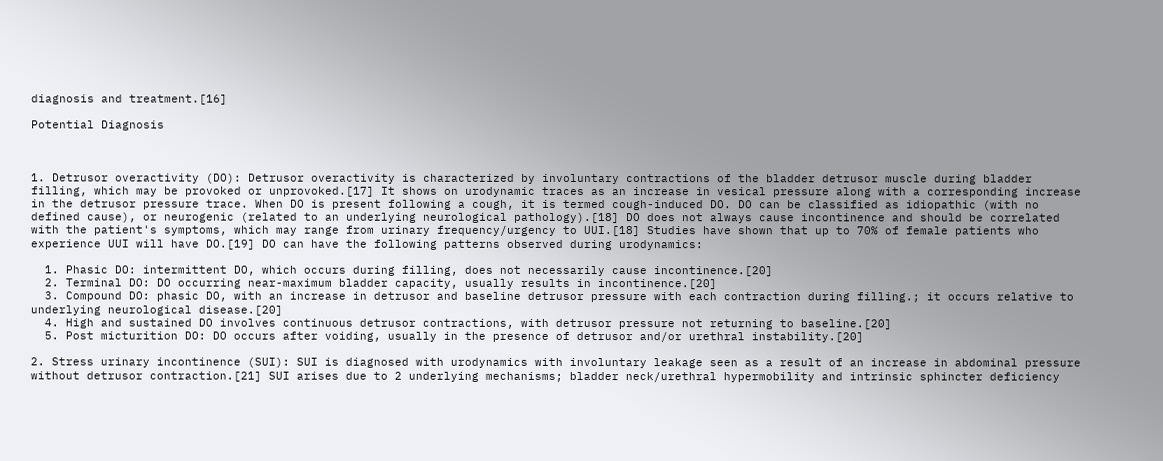diagnosis and treatment.[16]

Potential Diagnosis



1. Detrusor overactivity (DO): Detrusor overactivity is characterized by involuntary contractions of the bladder detrusor muscle during bladder filling, which may be provoked or unprovoked.[17] It shows on urodynamic traces as an increase in vesical pressure along with a corresponding increase in the detrusor pressure trace. When DO is present following a cough, it is termed cough-induced DO. DO can be classified as idiopathic (with no defined cause), or neurogenic (related to an underlying neurological pathology).[18] DO does not always cause incontinence and should be correlated with the patient's symptoms, which may range from urinary frequency/urgency to UUI.[18] Studies have shown that up to 70% of female patients who experience UUI will have DO.[19] DO can have the following patterns observed during urodynamics:

  1. Phasic DO: intermittent DO, which occurs during filling, does not necessarily cause incontinence.[20]
  2. Terminal DO: DO occurring near-maximum bladder capacity, usually results in incontinence.[20]
  3. Compound DO: phasic DO, with an increase in detrusor and baseline detrusor pressure with each contraction during filling.; it occurs relative to underlying neurological disease.[20]
  4. High and sustained DO involves continuous detrusor contractions, with detrusor pressure not returning to baseline.[20]
  5. Post micturition DO: DO occurs after voiding, usually in the presence of detrusor and/or urethral instability.[20]

2. Stress urinary incontinence (SUI): SUI is diagnosed with urodynamics with involuntary leakage seen as a result of an increase in abdominal pressure without detrusor contraction.[21] SUI arises due to 2 underlying mechanisms; bladder neck/urethral hypermobility and intrinsic sphincter deficiency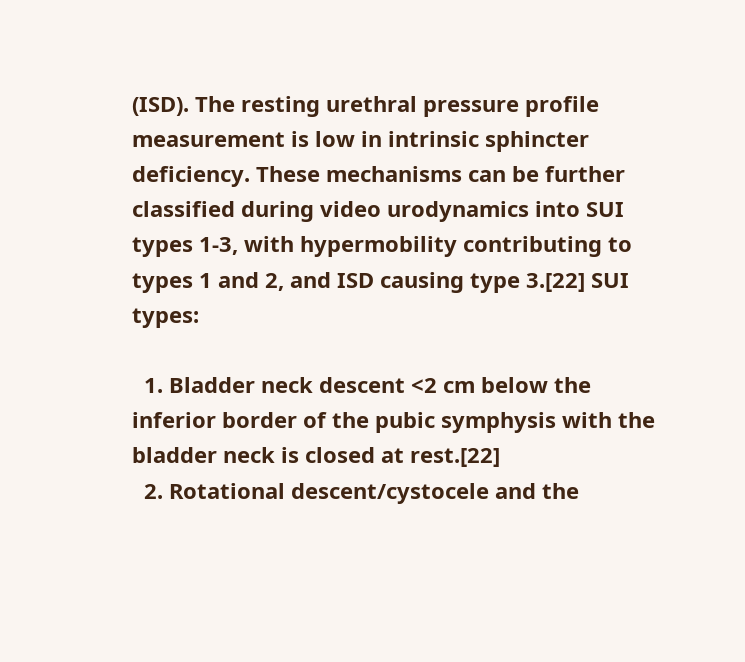(ISD). The resting urethral pressure profile measurement is low in intrinsic sphincter deficiency. These mechanisms can be further classified during video urodynamics into SUI types 1-3, with hypermobility contributing to types 1 and 2, and ISD causing type 3.[22] SUI types:

  1. Bladder neck descent <2 cm below the inferior border of the pubic symphysis with the bladder neck is closed at rest.[22]
  2. Rotational descent/cystocele and the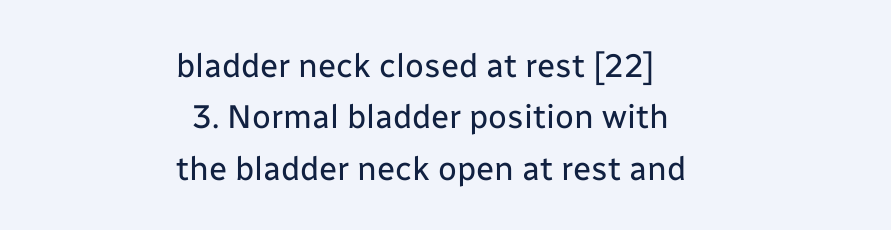bladder neck closed at rest [22]
  3. Normal bladder position with the bladder neck open at rest and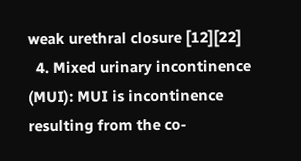weak urethral closure [12][22]
  4. Mixed urinary incontinence (MUI): MUI is incontinence resulting from the co-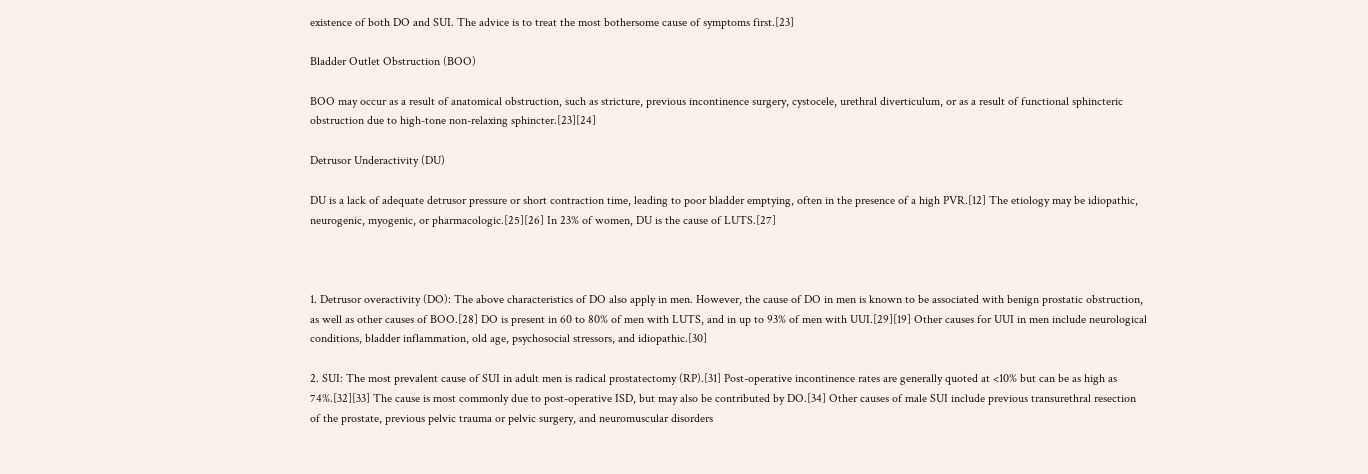existence of both DO and SUI. The advice is to treat the most bothersome cause of symptoms first.[23]

Bladder Outlet Obstruction (BOO)

BOO may occur as a result of anatomical obstruction, such as stricture, previous incontinence surgery, cystocele, urethral diverticulum, or as a result of functional sphincteric obstruction due to high-tone non-relaxing sphincter.[23][24]

Detrusor Underactivity (DU)

DU is a lack of adequate detrusor pressure or short contraction time, leading to poor bladder emptying, often in the presence of a high PVR.[12] The etiology may be idiopathic, neurogenic, myogenic, or pharmacologic.[25][26] In 23% of women, DU is the cause of LUTS.[27]



1. Detrusor overactivity (DO): The above characteristics of DO also apply in men. However, the cause of DO in men is known to be associated with benign prostatic obstruction, as well as other causes of BOO.[28] DO is present in 60 to 80% of men with LUTS, and in up to 93% of men with UUI.[29][19] Other causes for UUI in men include neurological conditions, bladder inflammation, old age, psychosocial stressors, and idiopathic.[30]

2. SUI: The most prevalent cause of SUI in adult men is radical prostatectomy (RP).[31] Post-operative incontinence rates are generally quoted at <10% but can be as high as 74%.[32][33] The cause is most commonly due to post-operative ISD, but may also be contributed by DO.[34] Other causes of male SUI include previous transurethral resection of the prostate, previous pelvic trauma or pelvic surgery, and neuromuscular disorders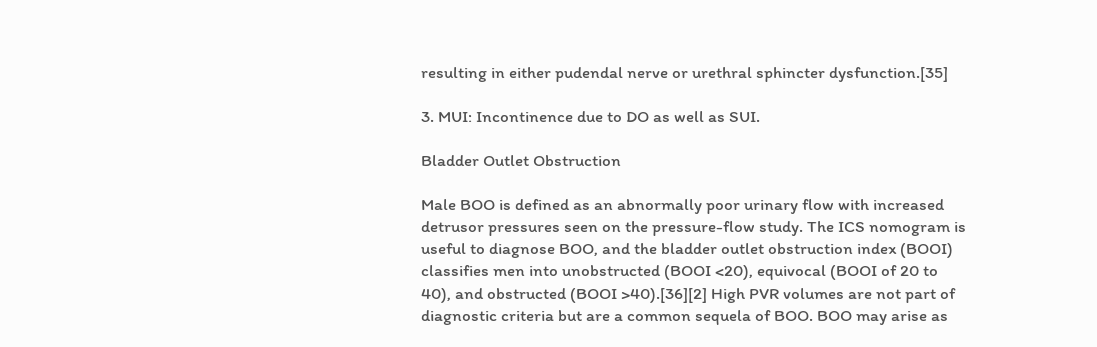resulting in either pudendal nerve or urethral sphincter dysfunction.[35]

3. MUI: Incontinence due to DO as well as SUI.

Bladder Outlet Obstruction

Male BOO is defined as an abnormally poor urinary flow with increased detrusor pressures seen on the pressure-flow study. The ICS nomogram is useful to diagnose BOO, and the bladder outlet obstruction index (BOOI) classifies men into unobstructed (BOOI <20), equivocal (BOOI of 20 to 40), and obstructed (BOOI >40).[36][2] High PVR volumes are not part of diagnostic criteria but are a common sequela of BOO. BOO may arise as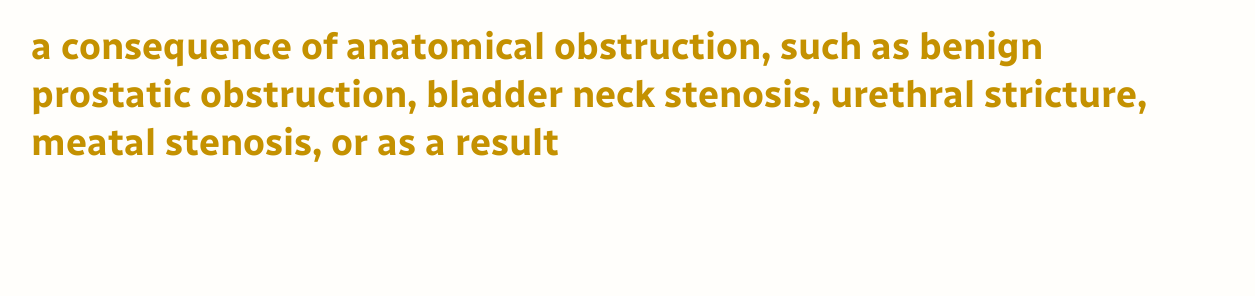a consequence of anatomical obstruction, such as benign prostatic obstruction, bladder neck stenosis, urethral stricture, meatal stenosis, or as a result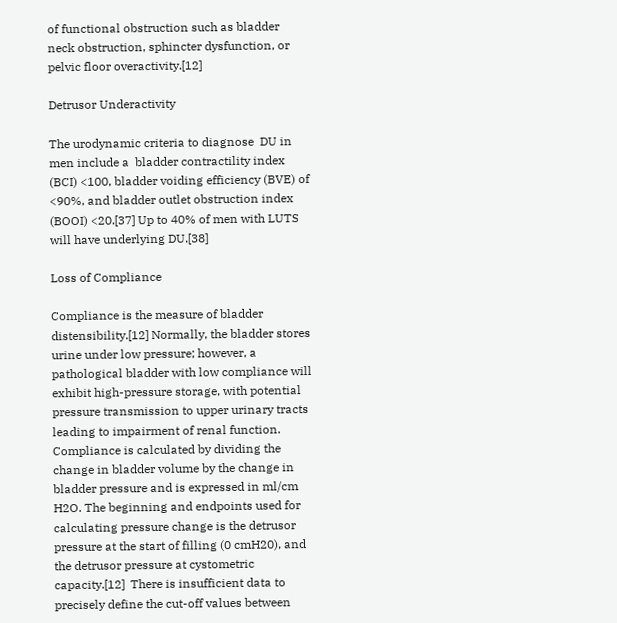of functional obstruction such as bladder neck obstruction, sphincter dysfunction, or pelvic floor overactivity.[12]

Detrusor Underactivity

The urodynamic criteria to diagnose  DU in men include a  bladder contractility index (BCI) <100, bladder voiding efficiency (BVE) of <90%, and bladder outlet obstruction index (BOOI) <20.[37] Up to 40% of men with LUTS will have underlying DU.[38]

Loss of Compliance

Compliance is the measure of bladder distensibility.[12] Normally, the bladder stores urine under low pressure; however, a pathological bladder with low compliance will exhibit high-pressure storage, with potential pressure transmission to upper urinary tracts leading to impairment of renal function. Compliance is calculated by dividing the change in bladder volume by the change in bladder pressure and is expressed in ml/cm H2O. The beginning and endpoints used for calculating pressure change is the detrusor pressure at the start of filling (0 cmH20), and the detrusor pressure at cystometric capacity.[12]  There is insufficient data to precisely define the cut-off values between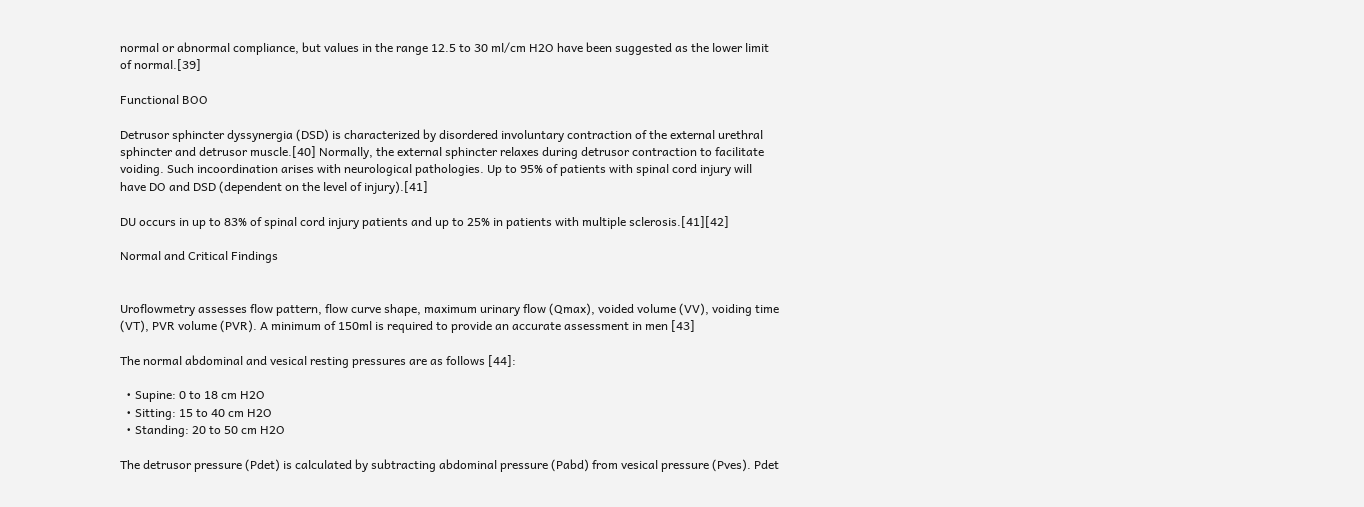normal or abnormal compliance, but values in the range 12.5 to 30 ml/cm H2O have been suggested as the lower limit of normal.[39]

Functional BOO

Detrusor sphincter dyssynergia (DSD) is characterized by disordered involuntary contraction of the external urethral sphincter and detrusor muscle.[40] Normally, the external sphincter relaxes during detrusor contraction to facilitate voiding. Such incoordination arises with neurological pathologies. Up to 95% of patients with spinal cord injury will have DO and DSD (dependent on the level of injury).[41]

DU occurs in up to 83% of spinal cord injury patients and up to 25% in patients with multiple sclerosis.[41][42]

Normal and Critical Findings


Uroflowmetry assesses flow pattern, flow curve shape, maximum urinary flow (Qmax), voided volume (VV), voiding time (VT), PVR volume (PVR). A minimum of 150ml is required to provide an accurate assessment in men [43]

The normal abdominal and vesical resting pressures are as follows [44]:

  • Supine: 0 to 18 cm H2O
  • Sitting: 15 to 40 cm H2O
  • Standing: 20 to 50 cm H2O

The detrusor pressure (Pdet) is calculated by subtracting abdominal pressure (Pabd) from vesical pressure (Pves). Pdet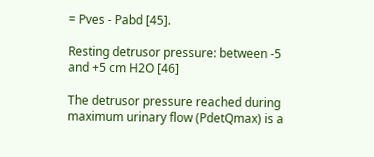= Pves - Pabd [45].

Resting detrusor pressure: between -5 and +5 cm H2O [46]

The detrusor pressure reached during maximum urinary flow (PdetQmax) is a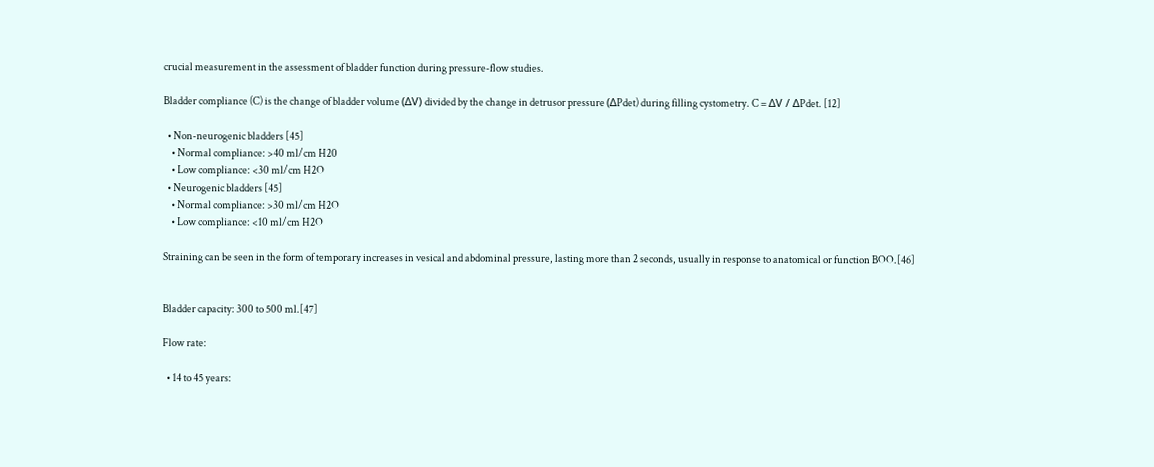crucial measurement in the assessment of bladder function during pressure-flow studies.

Bladder compliance (C) is the change of bladder volume (ΔV) divided by the change in detrusor pressure (ΔPdet) during filling cystometry. C = ΔV / ΔPdet. [12]

  • Non-neurogenic bladders [45]
    • Normal compliance: >40 ml/cm H20
    • Low compliance: <30 ml/cm H2O
  • Neurogenic bladders [45]
    • Normal compliance: >30 ml/cm H2O
    • Low compliance: <10 ml/cm H2O

Straining can be seen in the form of temporary increases in vesical and abdominal pressure, lasting more than 2 seconds, usually in response to anatomical or function BOO.[46]


Bladder capacity: 300 to 500 ml.[47]

Flow rate:

  • 14 to 45 years: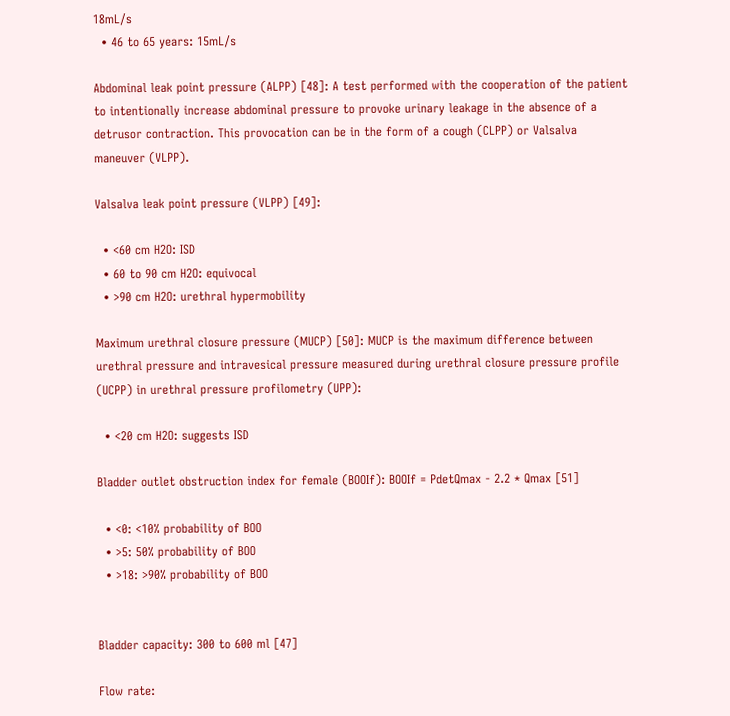18mL/s
  • 46 to 65 years: 15mL/s

Abdominal leak point pressure (ALPP) [48]: A test performed with the cooperation of the patient to intentionally increase abdominal pressure to provoke urinary leakage in the absence of a detrusor contraction. This provocation can be in the form of a cough (CLPP) or Valsalva maneuver (VLPP).

Valsalva leak point pressure (VLPP) [49]:

  • <60 cm H2O: ISD
  • 60 to 90 cm H2O: equivocal
  • >90 cm H2O: urethral hypermobility

Maximum urethral closure pressure (MUCP) [50]: MUCP is the maximum difference between urethral pressure and intravesical pressure measured during urethral closure pressure profile (UCPP) in urethral pressure profilometry (UPP):

  • <20 cm H2O: suggests ISD

Bladder outlet obstruction index for female (BOOIf): BOOIf = PdetQmax - 2.2 * Qmax [51]

  • <0: <10% probability of BOO
  • >5: 50% probability of BOO
  • >18: >90% probability of BOO


Bladder capacity: 300 to 600 ml [47]

Flow rate: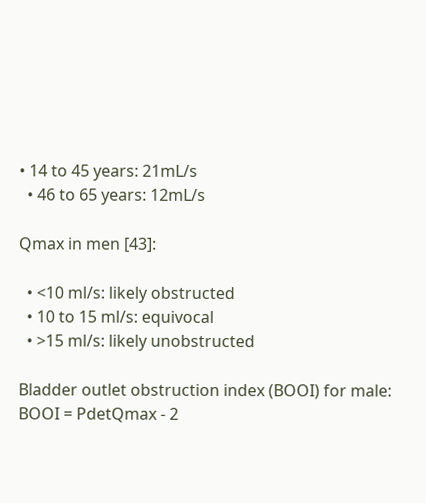• 14 to 45 years: 21mL/s
  • 46 to 65 years: 12mL/s

Qmax in men [43]:

  • <10 ml/s: likely obstructed
  • 10 to 15 ml/s: equivocal
  • >15 ml/s: likely unobstructed

Bladder outlet obstruction index (BOOI) for male: BOOI = PdetQmax - 2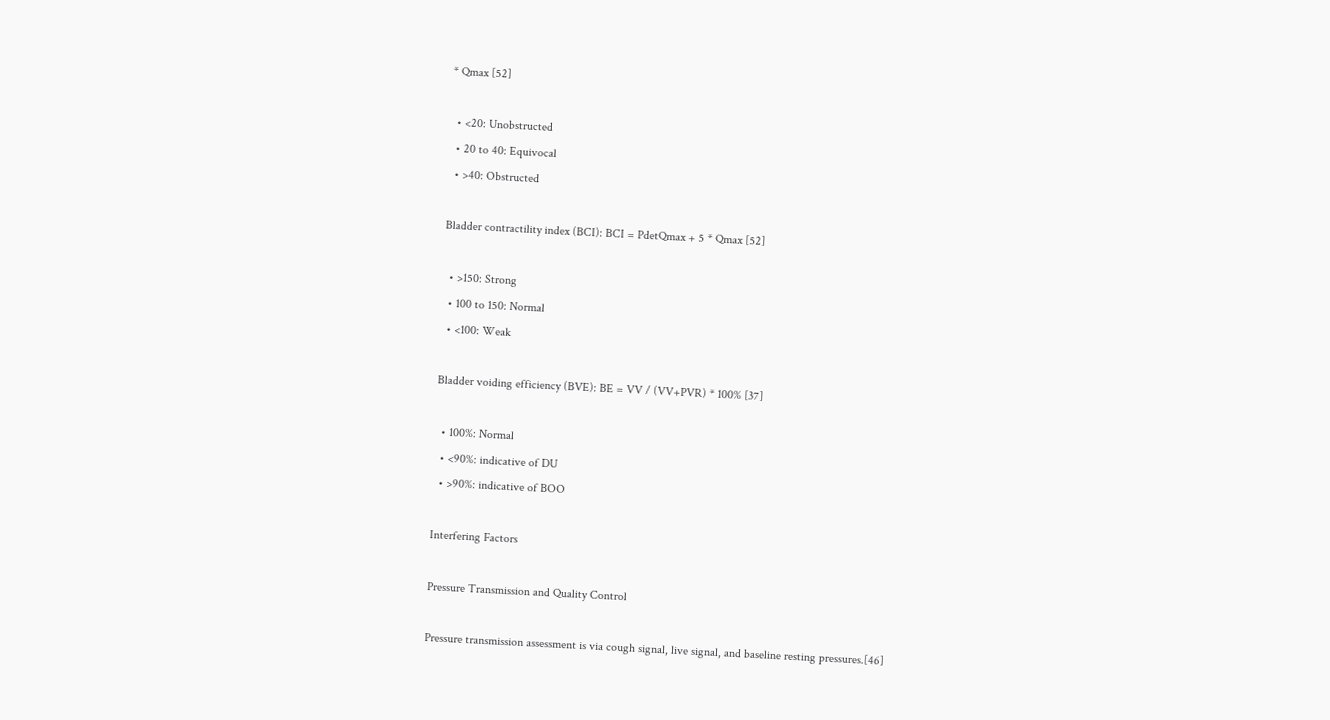* Qmax [52]

  • <20: Unobstructed
  • 20 to 40: Equivocal
  • >40: Obstructed

Bladder contractility index (BCI): BCI = PdetQmax + 5 * Qmax [52]

  • >150: Strong
  • 100 to 150: Normal
  • <100: Weak

Bladder voiding efficiency (BVE): BE = VV / (VV+PVR) * 100% [37]

  • 100%: Normal
  • <90%: indicative of DU
  • >90%: indicative of BOO

Interfering Factors

Pressure Transmission and Quality Control

Pressure transmission assessment is via cough signal, live signal, and baseline resting pressures.[46]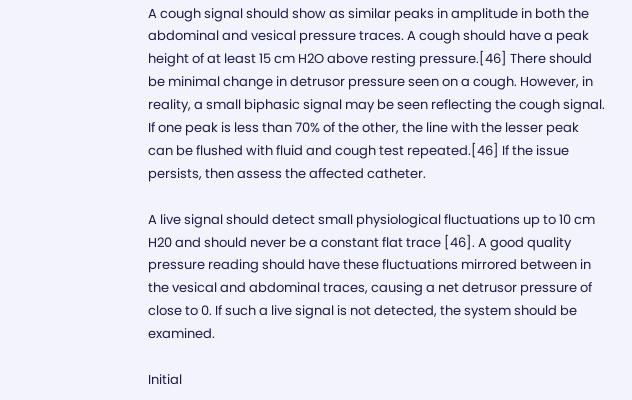A cough signal should show as similar peaks in amplitude in both the abdominal and vesical pressure traces. A cough should have a peak height of at least 15 cm H2O above resting pressure.[46] There should be minimal change in detrusor pressure seen on a cough. However, in reality, a small biphasic signal may be seen reflecting the cough signal. If one peak is less than 70% of the other, the line with the lesser peak can be flushed with fluid and cough test repeated.[46] If the issue persists, then assess the affected catheter.

A live signal should detect small physiological fluctuations up to 10 cm H20 and should never be a constant flat trace [46]. A good quality pressure reading should have these fluctuations mirrored between in the vesical and abdominal traces, causing a net detrusor pressure of close to 0. If such a live signal is not detected, the system should be examined.

Initial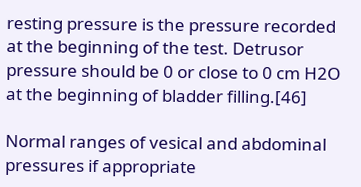resting pressure is the pressure recorded at the beginning of the test. Detrusor pressure should be 0 or close to 0 cm H2O at the beginning of bladder filling.[46]

Normal ranges of vesical and abdominal pressures if appropriate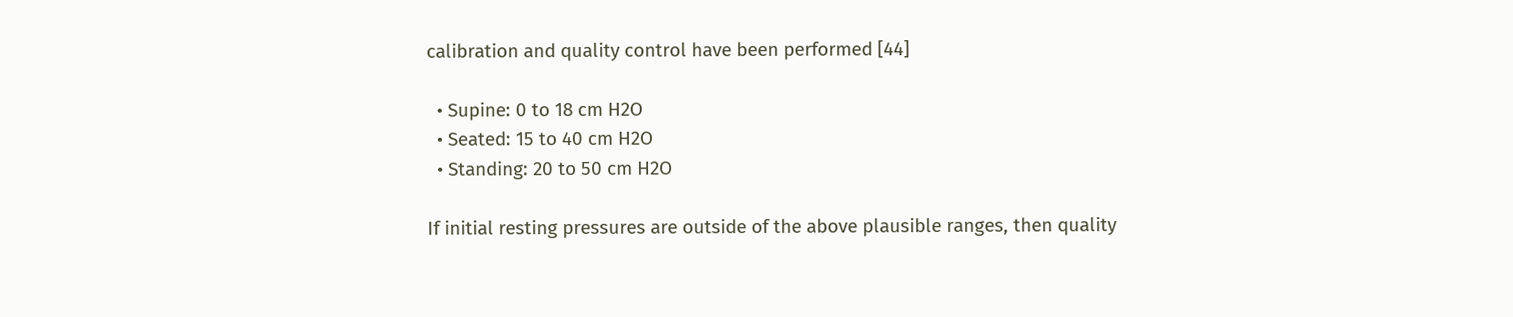calibration and quality control have been performed [44]

  • Supine: 0 to 18 cm H2O
  • Seated: 15 to 40 cm H2O
  • Standing: 20 to 50 cm H2O

If initial resting pressures are outside of the above plausible ranges, then quality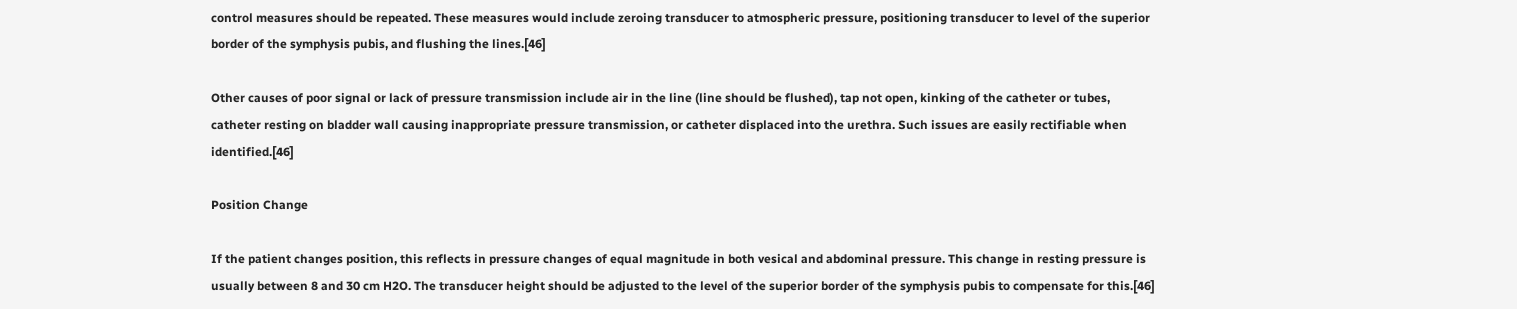control measures should be repeated. These measures would include zeroing transducer to atmospheric pressure, positioning transducer to level of the superior border of the symphysis pubis, and flushing the lines.[46]

Other causes of poor signal or lack of pressure transmission include air in the line (line should be flushed), tap not open, kinking of the catheter or tubes, catheter resting on bladder wall causing inappropriate pressure transmission, or catheter displaced into the urethra. Such issues are easily rectifiable when identified.[46]

Position Change

If the patient changes position, this reflects in pressure changes of equal magnitude in both vesical and abdominal pressure. This change in resting pressure is usually between 8 and 30 cm H2O. The transducer height should be adjusted to the level of the superior border of the symphysis pubis to compensate for this.[46]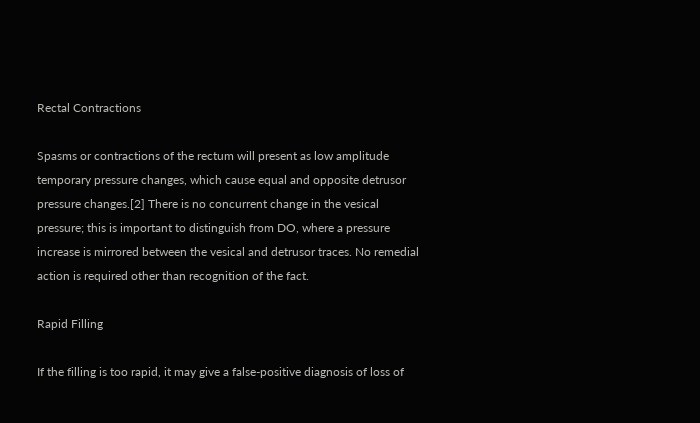Rectal Contractions

Spasms or contractions of the rectum will present as low amplitude temporary pressure changes, which cause equal and opposite detrusor pressure changes.[2] There is no concurrent change in the vesical pressure; this is important to distinguish from DO, where a pressure increase is mirrored between the vesical and detrusor traces. No remedial action is required other than recognition of the fact.

Rapid Filling

If the filling is too rapid, it may give a false-positive diagnosis of loss of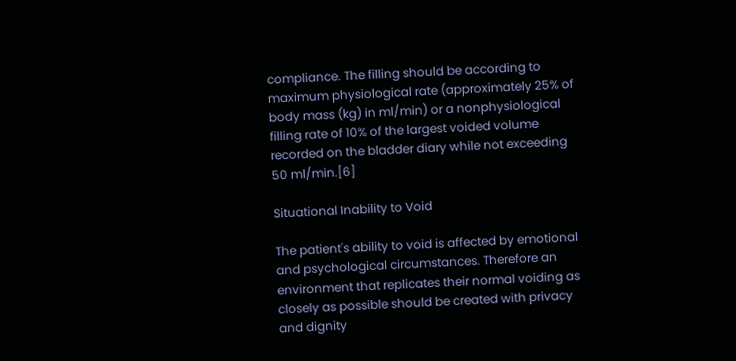compliance. The filling should be according to maximum physiological rate (approximately 25% of body mass (kg) in ml/min) or a nonphysiological filling rate of 10% of the largest voided volume recorded on the bladder diary while not exceeding 50 ml/min.[6]

Situational Inability to Void

The patient's ability to void is affected by emotional and psychological circumstances. Therefore an environment that replicates their normal voiding as closely as possible should be created with privacy and dignity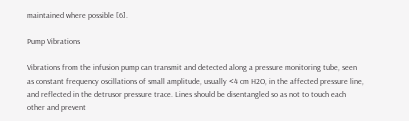maintained where possible [6].

Pump Vibrations

Vibrations from the infusion pump can transmit and detected along a pressure monitoring tube, seen as constant frequency oscillations of small amplitude, usually <4 cm H2O, in the affected pressure line, and reflected in the detrusor pressure trace. Lines should be disentangled so as not to touch each other and prevent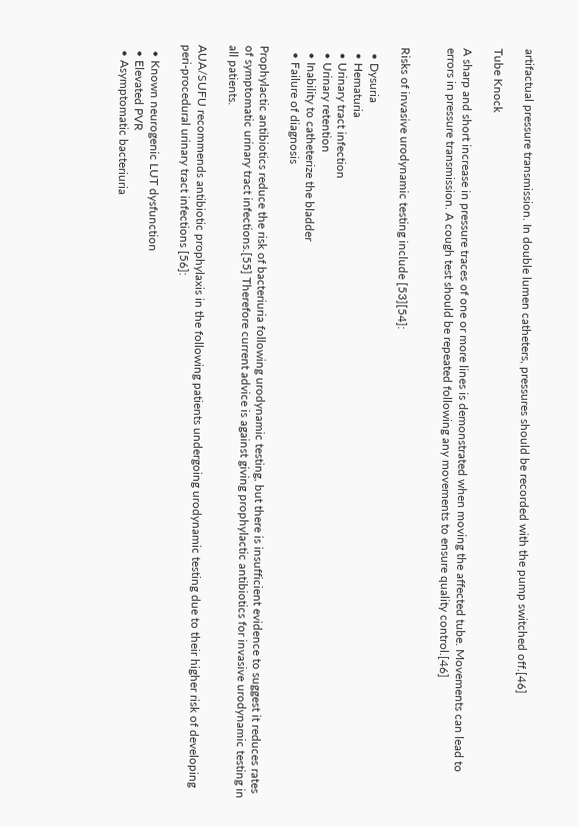artifactual pressure transmission. In double lumen catheters, pressures should be recorded with the pump switched off.[46]

Tube Knock

A sharp and short increase in pressure traces of one or more lines is demonstrated when moving the affected tube. Movements can lead to errors in pressure transmission. A cough test should be repeated following any movements to ensure quality control.[46]


Risks of invasive urodynamic testing include [53][54]:

  • Dysuria
  • Hematuria
  • Urinary tract infection
  • Urinary retention
  • Inability to catheterize the bladder
  • Failure of diagnosis

Prophylactic antibiotics reduce the risk of bacteriuria following urodynamic testing, but there is insufficient evidence to suggest it reduces rates of symptomatic urinary tract infections.[55] Therefore current advice is against giving prophylactic antibiotics for invasive urodynamic testing in all patients.

AUA/SUFU recommends antibiotic prophylaxis in the following patients undergoing urodynamic testing due to their higher risk of developing peri-procedural urinary tract infections [56]:

  • Known neurogenic LUT dysfunction
  • Elevated PVR
  • Asymptomatic bacteriuria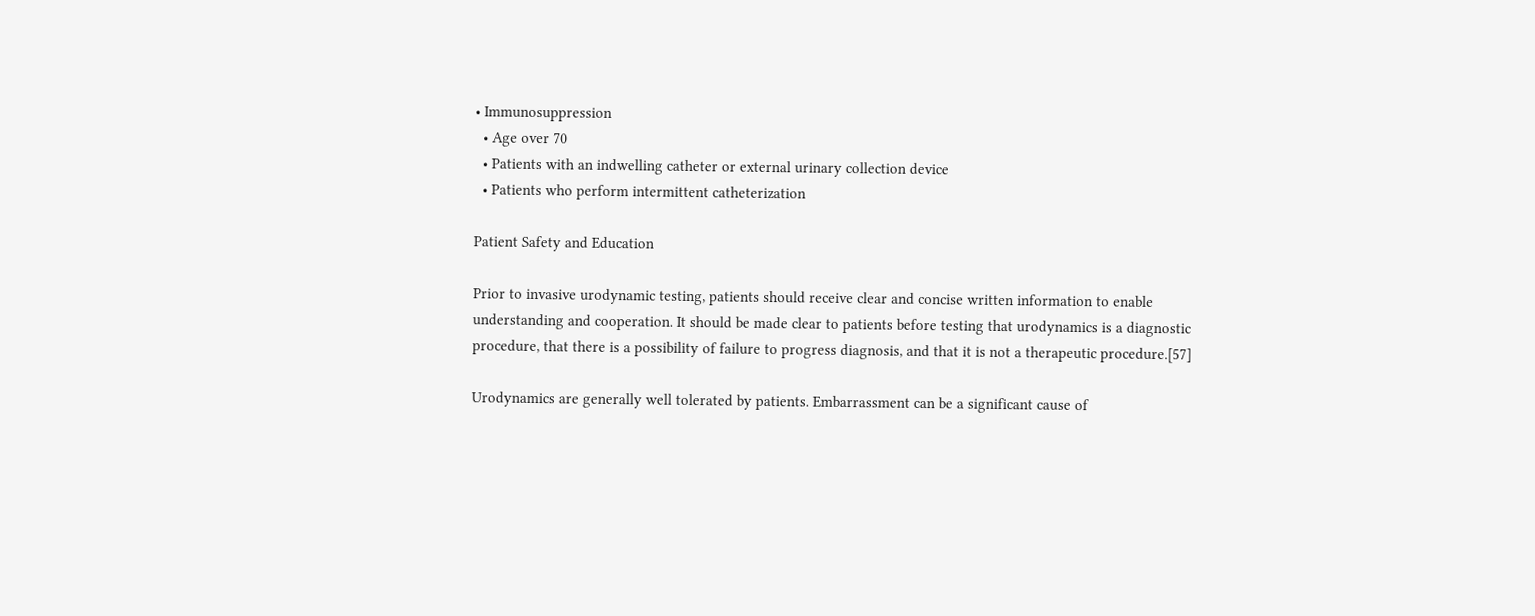• Immunosuppression
  • Age over 70
  • Patients with an indwelling catheter or external urinary collection device
  • Patients who perform intermittent catheterization

Patient Safety and Education

Prior to invasive urodynamic testing, patients should receive clear and concise written information to enable understanding and cooperation. It should be made clear to patients before testing that urodynamics is a diagnostic procedure, that there is a possibility of failure to progress diagnosis, and that it is not a therapeutic procedure.[57]

Urodynamics are generally well tolerated by patients. Embarrassment can be a significant cause of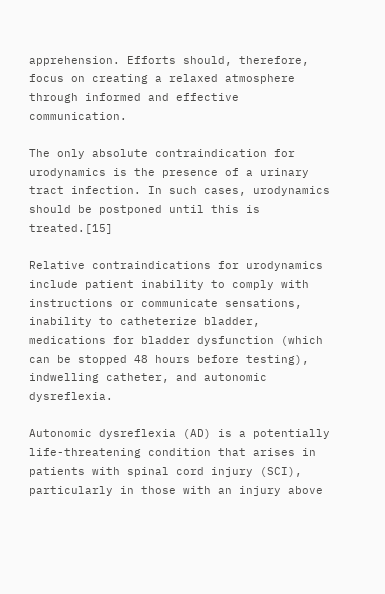apprehension. Efforts should, therefore, focus on creating a relaxed atmosphere through informed and effective communication.

The only absolute contraindication for urodynamics is the presence of a urinary tract infection. In such cases, urodynamics should be postponed until this is treated.[15]

Relative contraindications for urodynamics include patient inability to comply with instructions or communicate sensations, inability to catheterize bladder, medications for bladder dysfunction (which can be stopped 48 hours before testing), indwelling catheter, and autonomic dysreflexia.

Autonomic dysreflexia (AD) is a potentially life-threatening condition that arises in patients with spinal cord injury (SCI), particularly in those with an injury above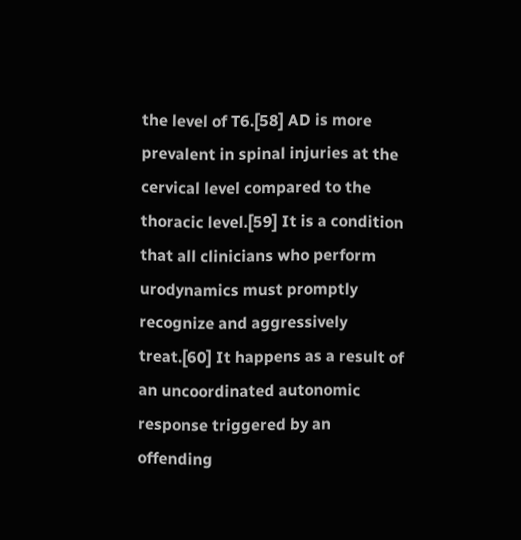the level of T6.[58] AD is more prevalent in spinal injuries at the cervical level compared to the thoracic level.[59] It is a condition that all clinicians who perform urodynamics must promptly recognize and aggressively treat.[60] It happens as a result of an uncoordinated autonomic response triggered by an offending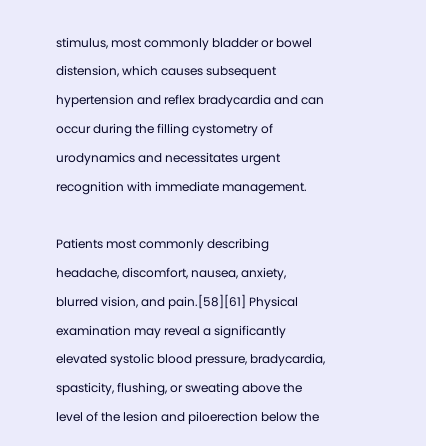stimulus, most commonly bladder or bowel distension, which causes subsequent hypertension and reflex bradycardia and can occur during the filling cystometry of urodynamics and necessitates urgent recognition with immediate management.

Patients most commonly describing headache, discomfort, nausea, anxiety, blurred vision, and pain.[58][61] Physical examination may reveal a significantly elevated systolic blood pressure, bradycardia, spasticity, flushing, or sweating above the level of the lesion and piloerection below the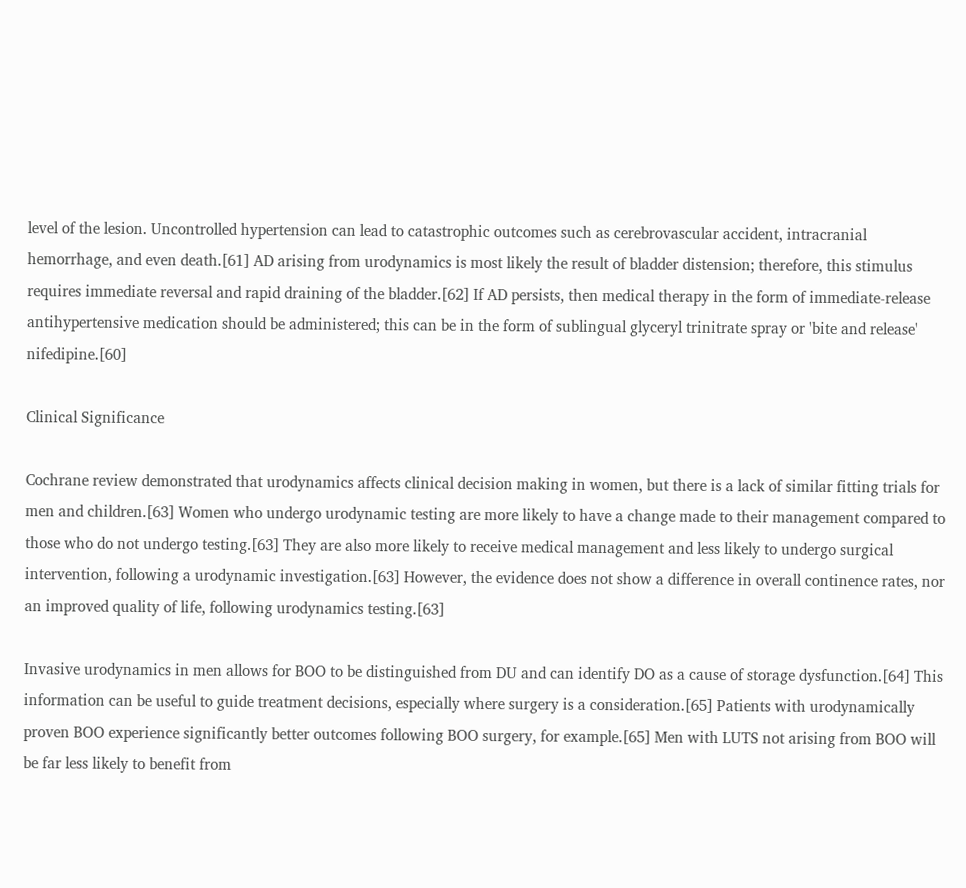level of the lesion. Uncontrolled hypertension can lead to catastrophic outcomes such as cerebrovascular accident, intracranial hemorrhage, and even death.[61] AD arising from urodynamics is most likely the result of bladder distension; therefore, this stimulus requires immediate reversal and rapid draining of the bladder.[62] If AD persists, then medical therapy in the form of immediate-release antihypertensive medication should be administered; this can be in the form of sublingual glyceryl trinitrate spray or 'bite and release' nifedipine.[60]

Clinical Significance

Cochrane review demonstrated that urodynamics affects clinical decision making in women, but there is a lack of similar fitting trials for men and children.[63] Women who undergo urodynamic testing are more likely to have a change made to their management compared to those who do not undergo testing.[63] They are also more likely to receive medical management and less likely to undergo surgical intervention, following a urodynamic investigation.[63] However, the evidence does not show a difference in overall continence rates, nor an improved quality of life, following urodynamics testing.[63]

Invasive urodynamics in men allows for BOO to be distinguished from DU and can identify DO as a cause of storage dysfunction.[64] This information can be useful to guide treatment decisions, especially where surgery is a consideration.[65] Patients with urodynamically proven BOO experience significantly better outcomes following BOO surgery, for example.[65] Men with LUTS not arising from BOO will be far less likely to benefit from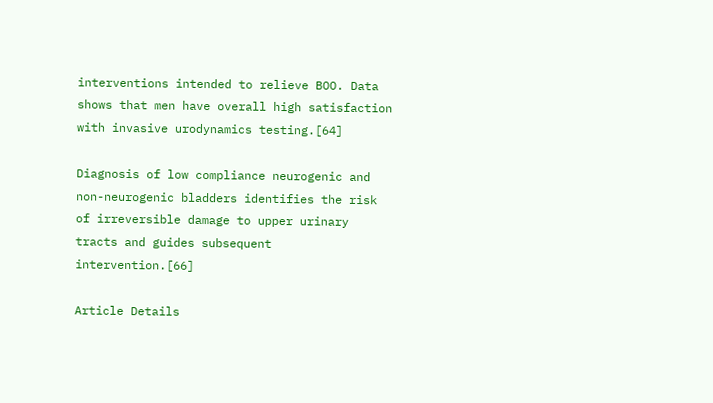interventions intended to relieve BOO. Data shows that men have overall high satisfaction with invasive urodynamics testing.[64]

Diagnosis of low compliance neurogenic and non-neurogenic bladders identifies the risk of irreversible damage to upper urinary tracts and guides subsequent intervention.[66]

Article Details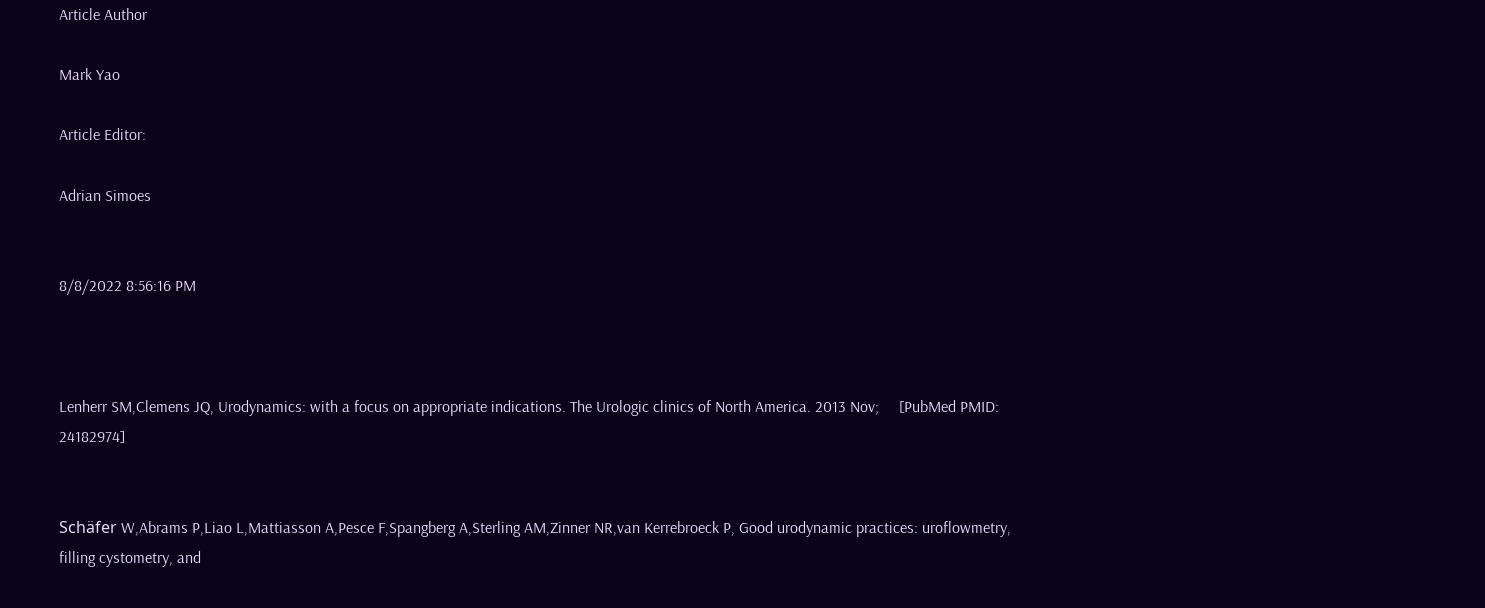Article Author

Mark Yao

Article Editor:

Adrian Simoes


8/8/2022 8:56:16 PM



Lenherr SM,Clemens JQ, Urodynamics: with a focus on appropriate indications. The Urologic clinics of North America. 2013 Nov;     [PubMed PMID: 24182974]


Schäfer W,Abrams P,Liao L,Mattiasson A,Pesce F,Spangberg A,Sterling AM,Zinner NR,van Kerrebroeck P, Good urodynamic practices: uroflowmetry, filling cystometry, and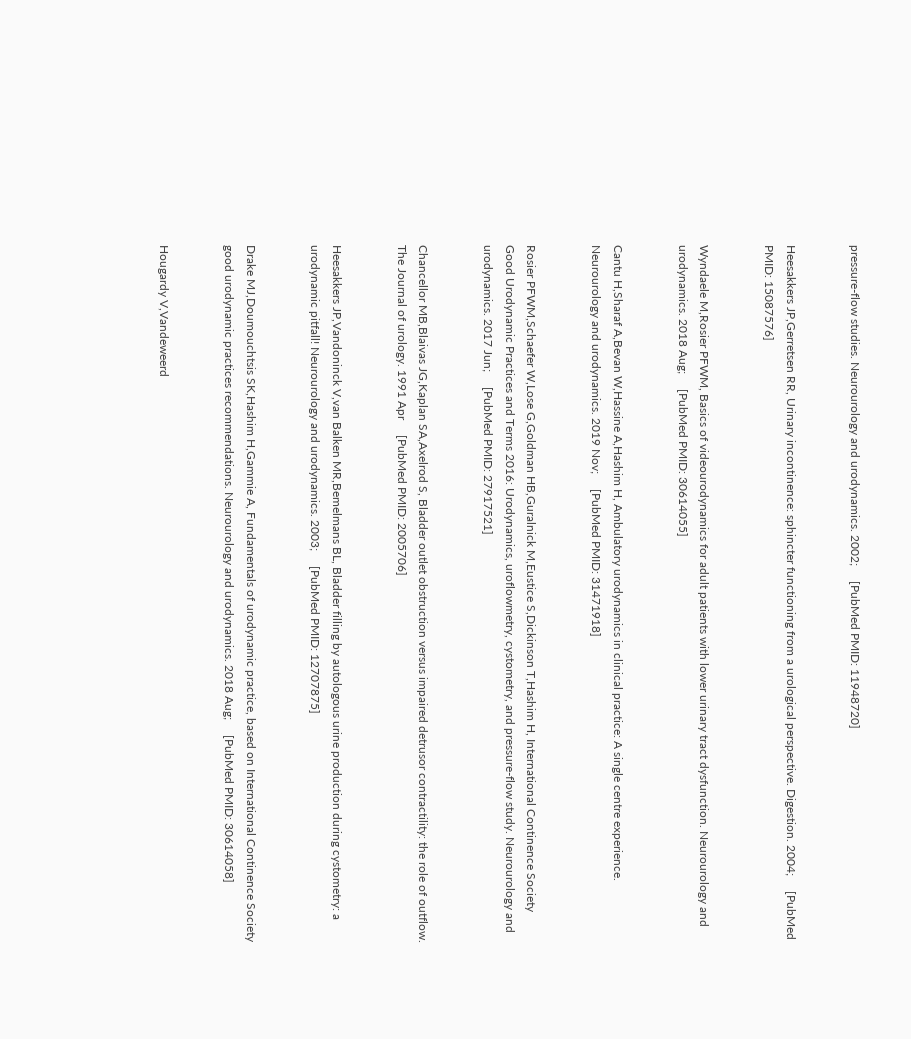pressure-flow studies. Neurourology and urodynamics. 2002;     [PubMed PMID: 11948720]


Heesakkers JP,Gerretsen RR, Urinary incontinence: sphincter functioning from a urological perspective. Digestion. 2004;     [PubMed PMID: 15087576]


Wyndaele M,Rosier PFWM, Basics of videourodynamics for adult patients with lower urinary tract dysfunction. Neurourology and urodynamics. 2018 Aug;     [PubMed PMID: 30614055]


Cantu H,Sharaf A,Bevan W,Hassine A,Hashim H, Ambulatory urodynamics in clinical practice: A single centre experience. Neurourology and urodynamics. 2019 Nov;     [PubMed PMID: 31471918]


Rosier PFWM,Schaefer W,Lose G,Goldman HB,Guralnick M,Eustice S,Dickinson T,Hashim H, International Continence Society Good Urodynamic Practices and Terms 2016: Urodynamics, uroflowmetry, cystometry, and pressure-flow study. Neurourology and urodynamics. 2017 Jun;     [PubMed PMID: 27917521]


Chancellor MB,Blaivas JG,Kaplan SA,Axelrod S, Bladder outlet obstruction versus impaired detrusor contractility: the role of outflow. The Journal of urology. 1991 Apr     [PubMed PMID: 2005706]


Heesakkers JP,Vandoninck V,van Balken MR,Bemelmans BL, Bladder filling by autologous urine production during cystometry: a urodynamic pitfall! Neurourology and urodynamics. 2003;     [PubMed PMID: 12707875]


Drake MJ,Doumouchtsis SK,Hashim H,Gammie A, Fundamentals of urodynamic practice, based on International Continence Society good urodynamic practices recommendations. Neurourology and urodynamics. 2018 Aug;     [PubMed PMID: 30614058]


Hougardy V,Vandeweerd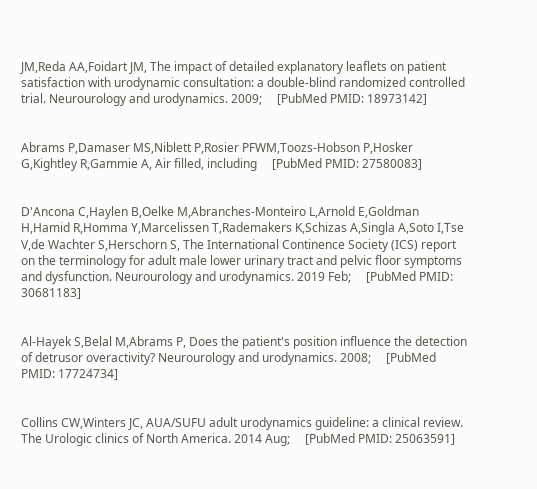JM,Reda AA,Foidart JM, The impact of detailed explanatory leaflets on patient satisfaction with urodynamic consultation: a double-blind randomized controlled trial. Neurourology and urodynamics. 2009;     [PubMed PMID: 18973142]


Abrams P,Damaser MS,Niblett P,Rosier PFWM,Toozs-Hobson P,Hosker G,Kightley R,Gammie A, Air filled, including     [PubMed PMID: 27580083]


D'Ancona C,Haylen B,Oelke M,Abranches-Monteiro L,Arnold E,Goldman H,Hamid R,Homma Y,Marcelissen T,Rademakers K,Schizas A,Singla A,Soto I,Tse V,de Wachter S,Herschorn S, The International Continence Society (ICS) report on the terminology for adult male lower urinary tract and pelvic floor symptoms and dysfunction. Neurourology and urodynamics. 2019 Feb;     [PubMed PMID: 30681183]


Al-Hayek S,Belal M,Abrams P, Does the patient's position influence the detection of detrusor overactivity? Neurourology and urodynamics. 2008;     [PubMed PMID: 17724734]


Collins CW,Winters JC, AUA/SUFU adult urodynamics guideline: a clinical review. The Urologic clinics of North America. 2014 Aug;     [PubMed PMID: 25063591]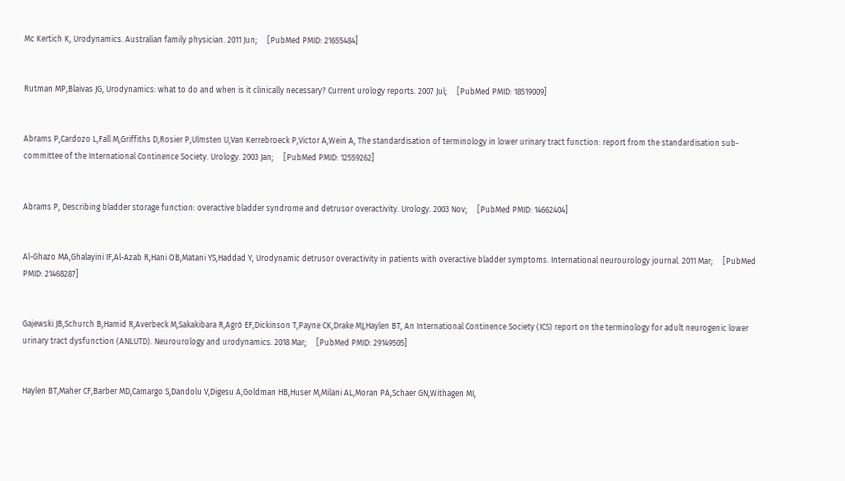Mc Kertich K, Urodynamics. Australian family physician. 2011 Jun;     [PubMed PMID: 21655484]


Rutman MP,Blaivas JG, Urodynamics: what to do and when is it clinically necessary? Current urology reports. 2007 Jul;     [PubMed PMID: 18519009]


Abrams P,Cardozo L,Fall M,Griffiths D,Rosier P,Ulmsten U,Van Kerrebroeck P,Victor A,Wein A, The standardisation of terminology in lower urinary tract function: report from the standardisation sub-committee of the International Continence Society. Urology. 2003 Jan;     [PubMed PMID: 12559262]


Abrams P, Describing bladder storage function: overactive bladder syndrome and detrusor overactivity. Urology. 2003 Nov;     [PubMed PMID: 14662404]


Al-Ghazo MA,Ghalayini IF,Al-Azab R,Hani OB,Matani YS,Haddad Y, Urodynamic detrusor overactivity in patients with overactive bladder symptoms. International neurourology journal. 2011 Mar;     [PubMed PMID: 21468287]


Gajewski JB,Schurch B,Hamid R,Averbeck M,Sakakibara R,Agrò EF,Dickinson T,Payne CK,Drake MJ,Haylen BT, An International Continence Society (ICS) report on the terminology for adult neurogenic lower urinary tract dysfunction (ANLUTD). Neurourology and urodynamics. 2018 Mar;     [PubMed PMID: 29149505]


Haylen BT,Maher CF,Barber MD,Camargo S,Dandolu V,Digesu A,Goldman HB,Huser M,Milani AL,Moran PA,Schaer GN,Withagen MI,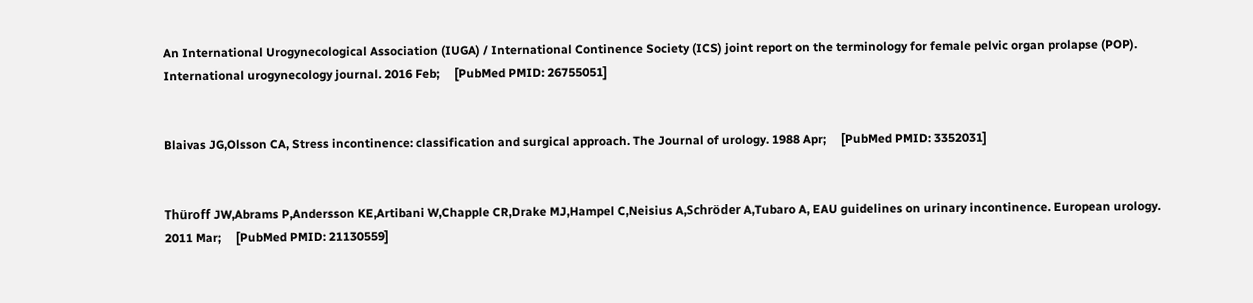An International Urogynecological Association (IUGA) / International Continence Society (ICS) joint report on the terminology for female pelvic organ prolapse (POP). International urogynecology journal. 2016 Feb;     [PubMed PMID: 26755051]


Blaivas JG,Olsson CA, Stress incontinence: classification and surgical approach. The Journal of urology. 1988 Apr;     [PubMed PMID: 3352031]


Thüroff JW,Abrams P,Andersson KE,Artibani W,Chapple CR,Drake MJ,Hampel C,Neisius A,Schröder A,Tubaro A, EAU guidelines on urinary incontinence. European urology. 2011 Mar;     [PubMed PMID: 21130559]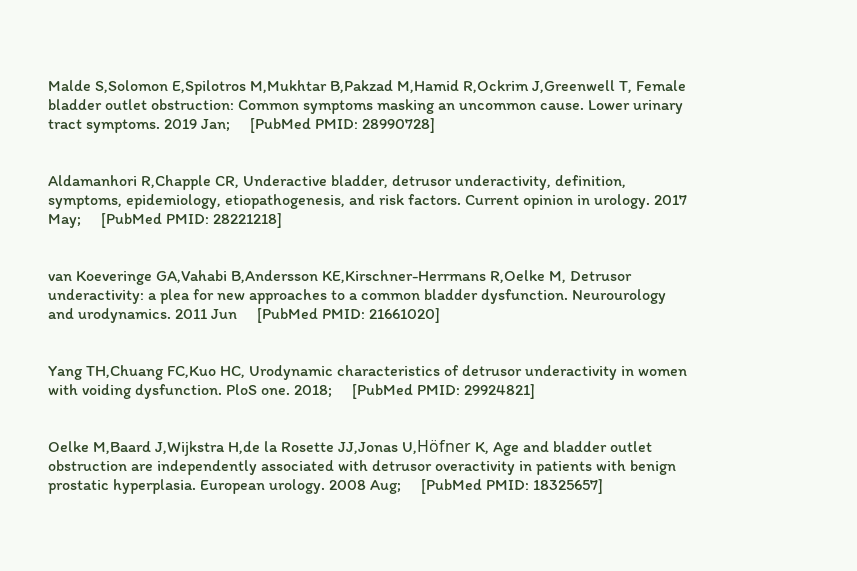Malde S,Solomon E,Spilotros M,Mukhtar B,Pakzad M,Hamid R,Ockrim J,Greenwell T, Female bladder outlet obstruction: Common symptoms masking an uncommon cause. Lower urinary tract symptoms. 2019 Jan;     [PubMed PMID: 28990728]


Aldamanhori R,Chapple CR, Underactive bladder, detrusor underactivity, definition, symptoms, epidemiology, etiopathogenesis, and risk factors. Current opinion in urology. 2017 May;     [PubMed PMID: 28221218]


van Koeveringe GA,Vahabi B,Andersson KE,Kirschner-Herrmans R,Oelke M, Detrusor underactivity: a plea for new approaches to a common bladder dysfunction. Neurourology and urodynamics. 2011 Jun     [PubMed PMID: 21661020]


Yang TH,Chuang FC,Kuo HC, Urodynamic characteristics of detrusor underactivity in women with voiding dysfunction. PloS one. 2018;     [PubMed PMID: 29924821]


Oelke M,Baard J,Wijkstra H,de la Rosette JJ,Jonas U,Höfner K, Age and bladder outlet obstruction are independently associated with detrusor overactivity in patients with benign prostatic hyperplasia. European urology. 2008 Aug;     [PubMed PMID: 18325657]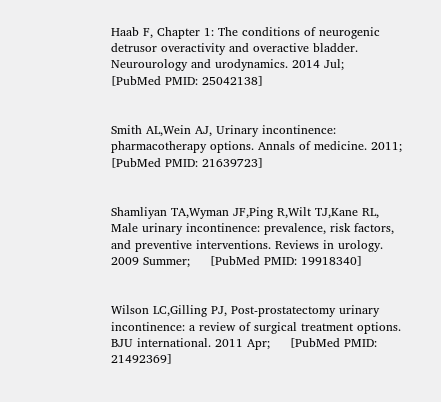Haab F, Chapter 1: The conditions of neurogenic detrusor overactivity and overactive bladder. Neurourology and urodynamics. 2014 Jul;     [PubMed PMID: 25042138]


Smith AL,Wein AJ, Urinary incontinence: pharmacotherapy options. Annals of medicine. 2011;     [PubMed PMID: 21639723]


Shamliyan TA,Wyman JF,Ping R,Wilt TJ,Kane RL, Male urinary incontinence: prevalence, risk factors, and preventive interventions. Reviews in urology. 2009 Summer;     [PubMed PMID: 19918340]


Wilson LC,Gilling PJ, Post-prostatectomy urinary incontinence: a review of surgical treatment options. BJU international. 2011 Apr;     [PubMed PMID: 21492369]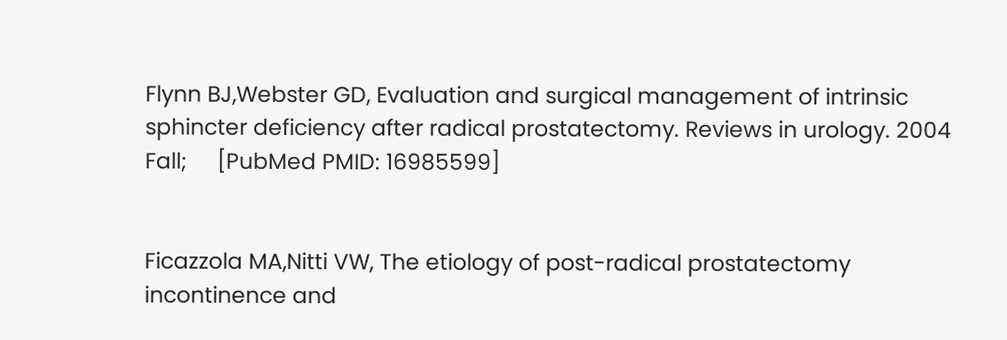Flynn BJ,Webster GD, Evaluation and surgical management of intrinsic sphincter deficiency after radical prostatectomy. Reviews in urology. 2004 Fall;     [PubMed PMID: 16985599]


Ficazzola MA,Nitti VW, The etiology of post-radical prostatectomy incontinence and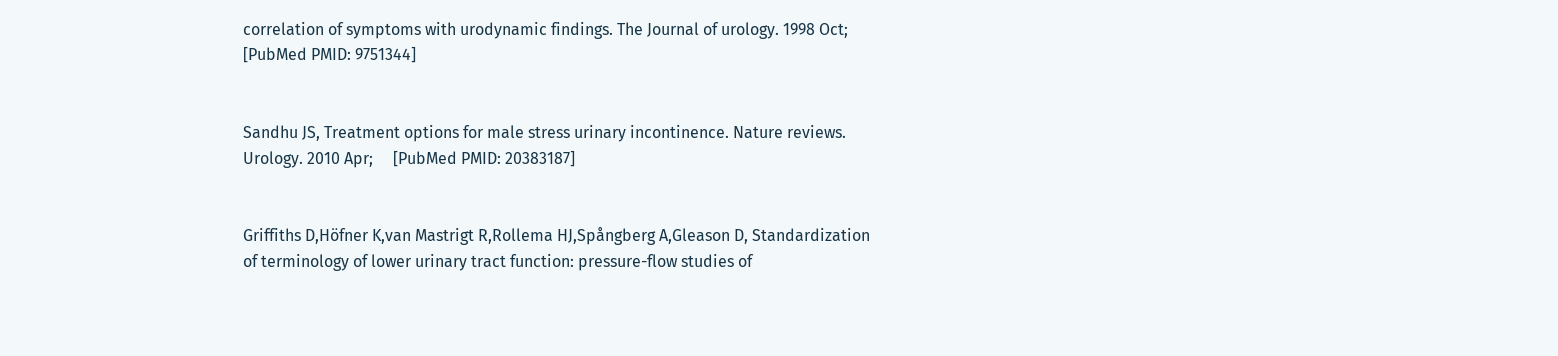correlation of symptoms with urodynamic findings. The Journal of urology. 1998 Oct;     [PubMed PMID: 9751344]


Sandhu JS, Treatment options for male stress urinary incontinence. Nature reviews. Urology. 2010 Apr;     [PubMed PMID: 20383187]


Griffiths D,Höfner K,van Mastrigt R,Rollema HJ,Spångberg A,Gleason D, Standardization of terminology of lower urinary tract function: pressure-flow studies of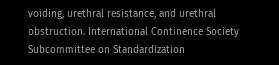voiding, urethral resistance, and urethral obstruction. International Continence Society Subcommittee on Standardization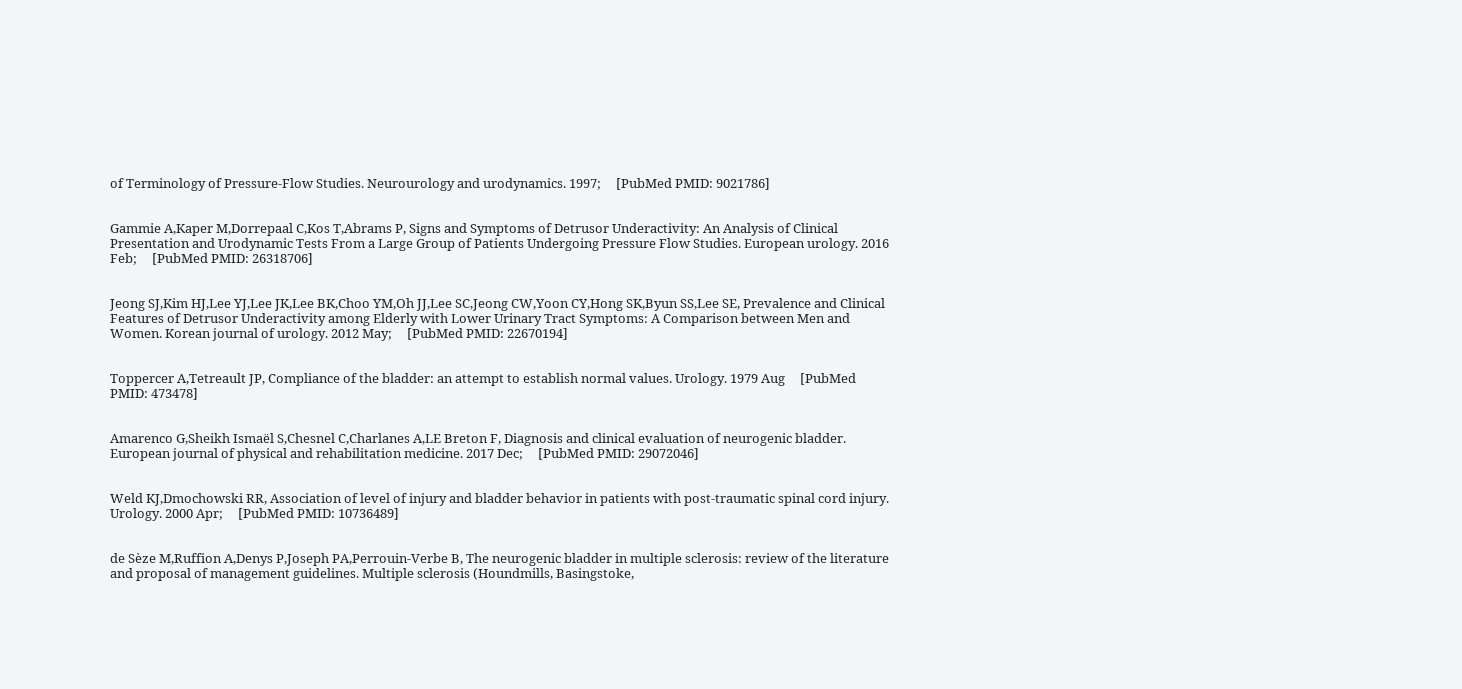of Terminology of Pressure-Flow Studies. Neurourology and urodynamics. 1997;     [PubMed PMID: 9021786]


Gammie A,Kaper M,Dorrepaal C,Kos T,Abrams P, Signs and Symptoms of Detrusor Underactivity: An Analysis of Clinical Presentation and Urodynamic Tests From a Large Group of Patients Undergoing Pressure Flow Studies. European urology. 2016 Feb;     [PubMed PMID: 26318706]


Jeong SJ,Kim HJ,Lee YJ,Lee JK,Lee BK,Choo YM,Oh JJ,Lee SC,Jeong CW,Yoon CY,Hong SK,Byun SS,Lee SE, Prevalence and Clinical Features of Detrusor Underactivity among Elderly with Lower Urinary Tract Symptoms: A Comparison between Men and Women. Korean journal of urology. 2012 May;     [PubMed PMID: 22670194]


Toppercer A,Tetreault JP, Compliance of the bladder: an attempt to establish normal values. Urology. 1979 Aug     [PubMed PMID: 473478]


Amarenco G,Sheikh Ismaël S,Chesnel C,Charlanes A,LE Breton F, Diagnosis and clinical evaluation of neurogenic bladder. European journal of physical and rehabilitation medicine. 2017 Dec;     [PubMed PMID: 29072046]


Weld KJ,Dmochowski RR, Association of level of injury and bladder behavior in patients with post-traumatic spinal cord injury. Urology. 2000 Apr;     [PubMed PMID: 10736489]


de Sèze M,Ruffion A,Denys P,Joseph PA,Perrouin-Verbe B, The neurogenic bladder in multiple sclerosis: review of the literature and proposal of management guidelines. Multiple sclerosis (Houndmills, Basingstoke,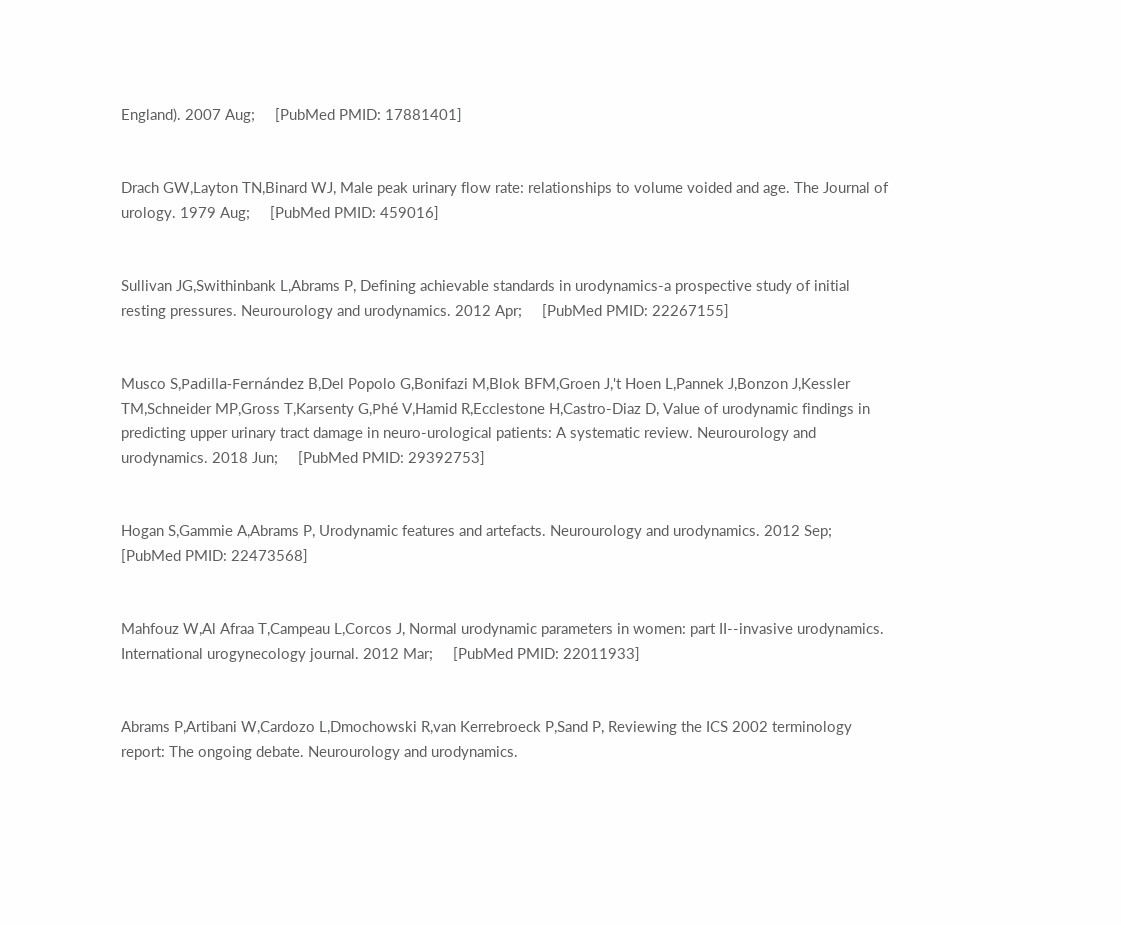England). 2007 Aug;     [PubMed PMID: 17881401]


Drach GW,Layton TN,Binard WJ, Male peak urinary flow rate: relationships to volume voided and age. The Journal of urology. 1979 Aug;     [PubMed PMID: 459016]


Sullivan JG,Swithinbank L,Abrams P, Defining achievable standards in urodynamics-a prospective study of initial resting pressures. Neurourology and urodynamics. 2012 Apr;     [PubMed PMID: 22267155]


Musco S,Padilla-Fernández B,Del Popolo G,Bonifazi M,Blok BFM,Groen J,'t Hoen L,Pannek J,Bonzon J,Kessler TM,Schneider MP,Gross T,Karsenty G,Phé V,Hamid R,Ecclestone H,Castro-Diaz D, Value of urodynamic findings in predicting upper urinary tract damage in neuro-urological patients: A systematic review. Neurourology and urodynamics. 2018 Jun;     [PubMed PMID: 29392753]


Hogan S,Gammie A,Abrams P, Urodynamic features and artefacts. Neurourology and urodynamics. 2012 Sep;     [PubMed PMID: 22473568]


Mahfouz W,Al Afraa T,Campeau L,Corcos J, Normal urodynamic parameters in women: part II--invasive urodynamics. International urogynecology journal. 2012 Mar;     [PubMed PMID: 22011933]


Abrams P,Artibani W,Cardozo L,Dmochowski R,van Kerrebroeck P,Sand P, Reviewing the ICS 2002 terminology report: The ongoing debate. Neurourology and urodynamics.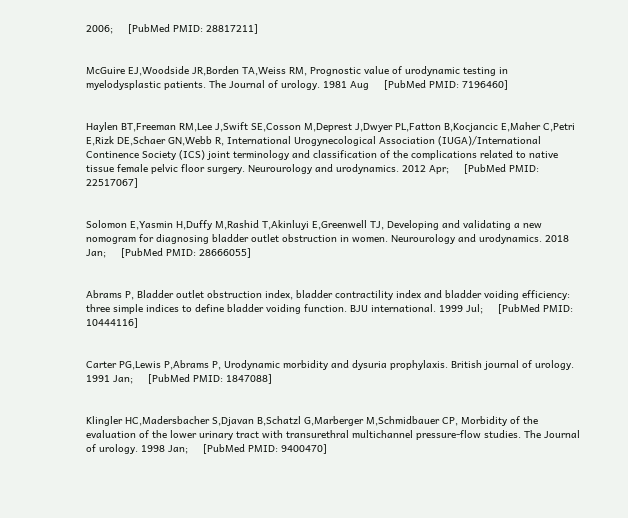2006;     [PubMed PMID: 28817211]


McGuire EJ,Woodside JR,Borden TA,Weiss RM, Prognostic value of urodynamic testing in myelodysplastic patients. The Journal of urology. 1981 Aug     [PubMed PMID: 7196460]


Haylen BT,Freeman RM,Lee J,Swift SE,Cosson M,Deprest J,Dwyer PL,Fatton B,Kocjancic E,Maher C,Petri E,Rizk DE,Schaer GN,Webb R, International Urogynecological Association (IUGA)/International Continence Society (ICS) joint terminology and classification of the complications related to native tissue female pelvic floor surgery. Neurourology and urodynamics. 2012 Apr;     [PubMed PMID: 22517067]


Solomon E,Yasmin H,Duffy M,Rashid T,Akinluyi E,Greenwell TJ, Developing and validating a new nomogram for diagnosing bladder outlet obstruction in women. Neurourology and urodynamics. 2018 Jan;     [PubMed PMID: 28666055]


Abrams P, Bladder outlet obstruction index, bladder contractility index and bladder voiding efficiency: three simple indices to define bladder voiding function. BJU international. 1999 Jul;     [PubMed PMID: 10444116]


Carter PG,Lewis P,Abrams P, Urodynamic morbidity and dysuria prophylaxis. British journal of urology. 1991 Jan;     [PubMed PMID: 1847088]


Klingler HC,Madersbacher S,Djavan B,Schatzl G,Marberger M,Schmidbauer CP, Morbidity of the evaluation of the lower urinary tract with transurethral multichannel pressure-flow studies. The Journal of urology. 1998 Jan;     [PubMed PMID: 9400470]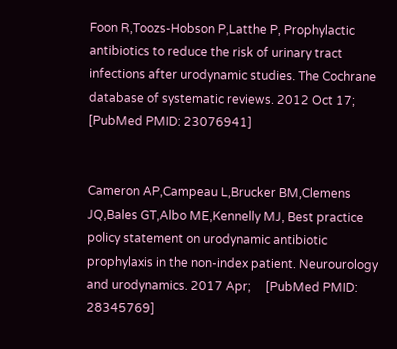Foon R,Toozs-Hobson P,Latthe P, Prophylactic antibiotics to reduce the risk of urinary tract infections after urodynamic studies. The Cochrane database of systematic reviews. 2012 Oct 17;     [PubMed PMID: 23076941]


Cameron AP,Campeau L,Brucker BM,Clemens JQ,Bales GT,Albo ME,Kennelly MJ, Best practice policy statement on urodynamic antibiotic prophylaxis in the non-index patient. Neurourology and urodynamics. 2017 Apr;     [PubMed PMID: 28345769]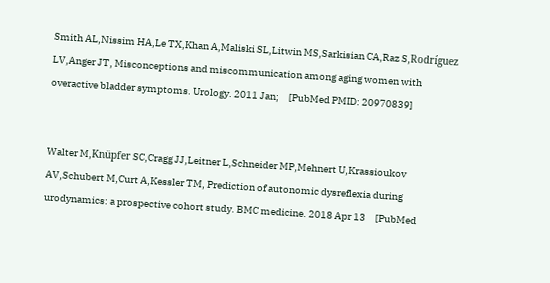Smith AL,Nissim HA,Le TX,Khan A,Maliski SL,Litwin MS,Sarkisian CA,Raz S,Rodríguez LV,Anger JT, Misconceptions and miscommunication among aging women with overactive bladder symptoms. Urology. 2011 Jan;     [PubMed PMID: 20970839]


Walter M,Knüpfer SC,Cragg JJ,Leitner L,Schneider MP,Mehnert U,Krassioukov AV,Schubert M,Curt A,Kessler TM, Prediction of autonomic dysreflexia during urodynamics: a prospective cohort study. BMC medicine. 2018 Apr 13     [PubMed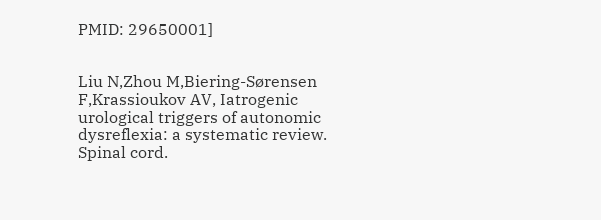PMID: 29650001]


Liu N,Zhou M,Biering-Sørensen F,Krassioukov AV, Iatrogenic urological triggers of autonomic dysreflexia: a systematic review. Spinal cord.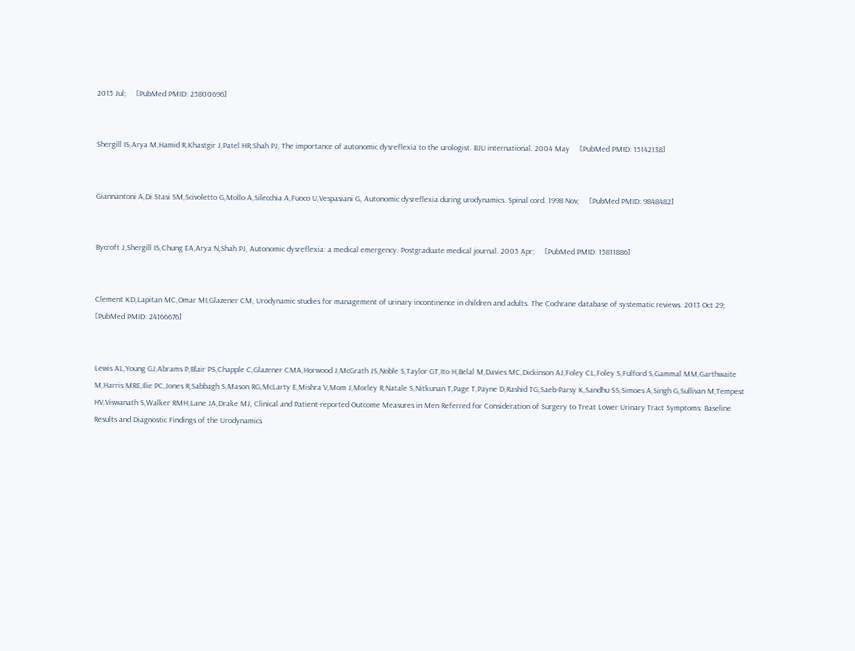2015 Jul;     [PubMed PMID: 25800696]


Shergill IS,Arya M,Hamid R,Khastgir J,Patel HR,Shah PJ, The importance of autonomic dysreflexia to the urologist. BJU international. 2004 May     [PubMed PMID: 15142138]


Giannantoni A,Di Stasi SM,Scivoletto G,Mollo A,Silecchia A,Fuoco U,Vespasiani G, Autonomic dysreflexia during urodynamics. Spinal cord. 1998 Nov;     [PubMed PMID: 9848482]


Bycroft J,Shergill IS,Chung EA,Arya N,Shah PJ, Autonomic dysreflexia: a medical emergency. Postgraduate medical journal. 2005 Apr;     [PubMed PMID: 15811886]


Clement KD,Lapitan MC,Omar MI,Glazener CM, Urodynamic studies for management of urinary incontinence in children and adults. The Cochrane database of systematic reviews. 2013 Oct 29;     [PubMed PMID: 24166676]


Lewis AL,Young GJ,Abrams P,Blair PS,Chapple C,Glazener CMA,Horwood J,McGrath JS,Noble S,Taylor GT,Ito H,Belal M,Davies MC,Dickinson AJ,Foley CL,Foley S,Fulford S,Gammal MM,Garthwaite M,Harris MRE,Ilie PC,Jones R,Sabbagh S,Mason RG,McLarty E,Mishra V,Mom J,Morley R,Natale S,Nitkunan T,Page T,Payne D,Rashid TG,Saeb-Parsy K,Sandhu SS,Simoes A,Singh G,Sullivan M,Tempest HV,Viswanath S,Walker RMH,Lane JA,Drake MJ, Clinical and Patient-reported Outcome Measures in Men Referred for Consideration of Surgery to Treat Lower Urinary Tract Symptoms: Baseline Results and Diagnostic Findings of the Urodynamics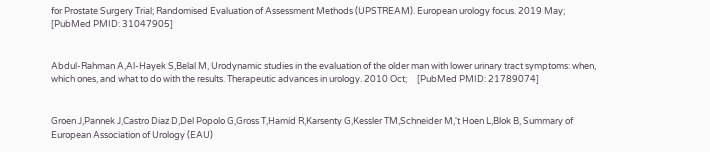for Prostate Surgery Trial; Randomised Evaluation of Assessment Methods (UPSTREAM). European urology focus. 2019 May;     [PubMed PMID: 31047905]


Abdul-Rahman A,Al-Hayek S,Belal M, Urodynamic studies in the evaluation of the older man with lower urinary tract symptoms: when, which ones, and what to do with the results. Therapeutic advances in urology. 2010 Oct;     [PubMed PMID: 21789074]


Groen J,Pannek J,Castro Diaz D,Del Popolo G,Gross T,Hamid R,Karsenty G,Kessler TM,Schneider M,'t Hoen L,Blok B, Summary of European Association of Urology (EAU)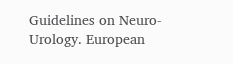Guidelines on Neuro-Urology. European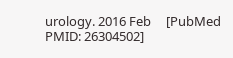urology. 2016 Feb     [PubMed PMID: 26304502]